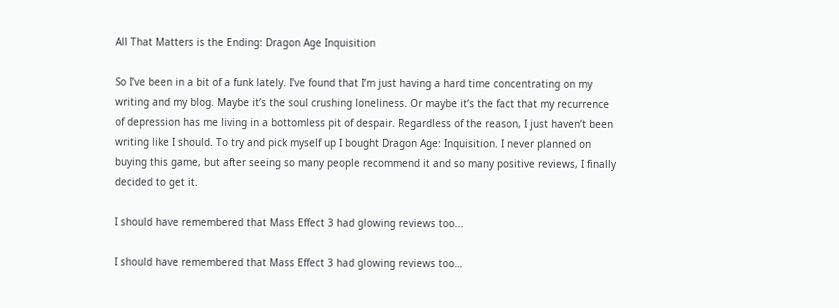All That Matters is the Ending: Dragon Age Inquisition

So I’ve been in a bit of a funk lately. I’ve found that I’m just having a hard time concentrating on my writing and my blog. Maybe it’s the soul crushing loneliness. Or maybe it’s the fact that my recurrence of depression has me living in a bottomless pit of despair. Regardless of the reason, I just haven’t been writing like I should. To try and pick myself up I bought Dragon Age: Inquisition. I never planned on buying this game, but after seeing so many people recommend it and so many positive reviews, I finally decided to get it.

I should have remembered that Mass Effect 3 had glowing reviews too...

I should have remembered that Mass Effect 3 had glowing reviews too…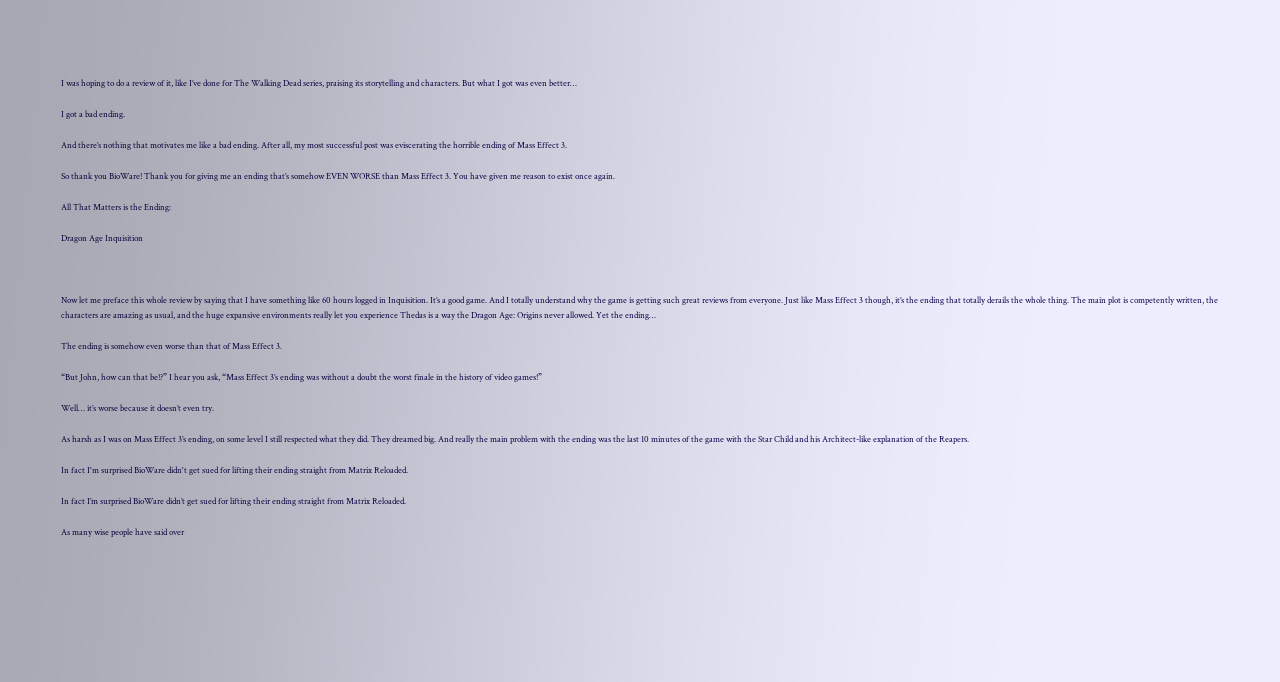I was hoping to do a review of it, like I’ve done for The Walking Dead series, praising its storytelling and characters. But what I got was even better…

I got a bad ending.

And there’s nothing that motivates me like a bad ending. After all, my most successful post was eviscerating the horrible ending of Mass Effect 3.

So thank you BioWare! Thank you for giving me an ending that’s somehow EVEN WORSE than Mass Effect 3. You have given me reason to exist once again.

All That Matters is the Ending:

Dragon Age Inquisition



Now let me preface this whole review by saying that I have something like 60 hours logged in Inquisition. It’s a good game. And I totally understand why the game is getting such great reviews from everyone. Just like Mass Effect 3 though, it’s the ending that totally derails the whole thing. The main plot is competently written, the characters are amazing as usual, and the huge expansive environments really let you experience Thedas is a way the Dragon Age: Origins never allowed. Yet the ending…

The ending is somehow even worse than that of Mass Effect 3.

“But John, how can that be!?” I hear you ask, “Mass Effect 3’s ending was without a doubt the worst finale in the history of video games!”

Well… it’s worse because it doesn’t even try.

As harsh as I was on Mass Effect 3’s ending, on some level I still respected what they did. They dreamed big. And really the main problem with the ending was the last 10 minutes of the game with the Star Child and his Architect-like explanation of the Reapers.

In fact I'm surprised BioWare didn't get sued for lifting their ending straight from Matrix Reloaded.

In fact I’m surprised BioWare didn’t get sued for lifting their ending straight from Matrix Reloaded.

As many wise people have said over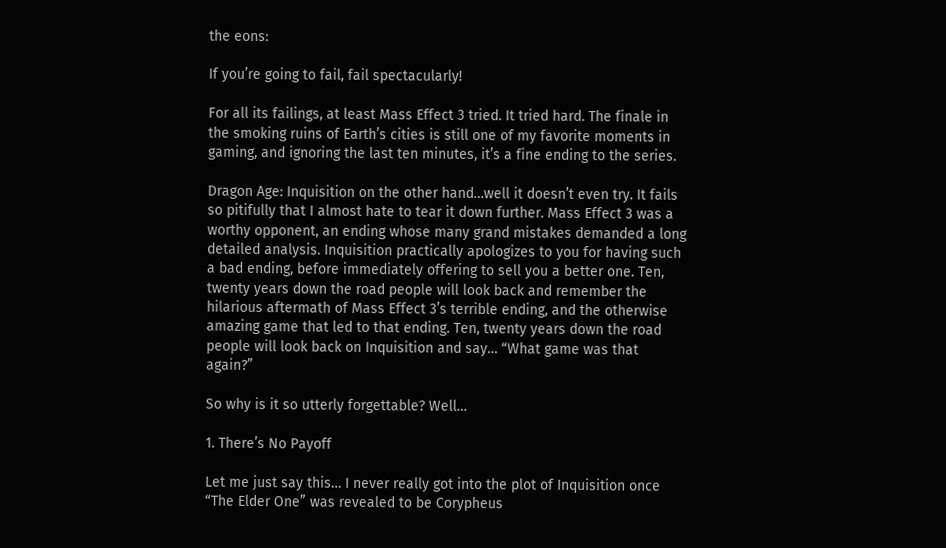the eons:

If you’re going to fail, fail spectacularly!

For all its failings, at least Mass Effect 3 tried. It tried hard. The finale in the smoking ruins of Earth’s cities is still one of my favorite moments in gaming, and ignoring the last ten minutes, it’s a fine ending to the series.

Dragon Age: Inquisition on the other hand…well it doesn’t even try. It fails so pitifully that I almost hate to tear it down further. Mass Effect 3 was a worthy opponent, an ending whose many grand mistakes demanded a long detailed analysis. Inquisition practically apologizes to you for having such a bad ending, before immediately offering to sell you a better one. Ten, twenty years down the road people will look back and remember the hilarious aftermath of Mass Effect 3’s terrible ending, and the otherwise amazing game that led to that ending. Ten, twenty years down the road people will look back on Inquisition and say… “What game was that again?”

So why is it so utterly forgettable? Well…

1. There’s No Payoff

Let me just say this… I never really got into the plot of Inquisition once “The Elder One” was revealed to be Corypheus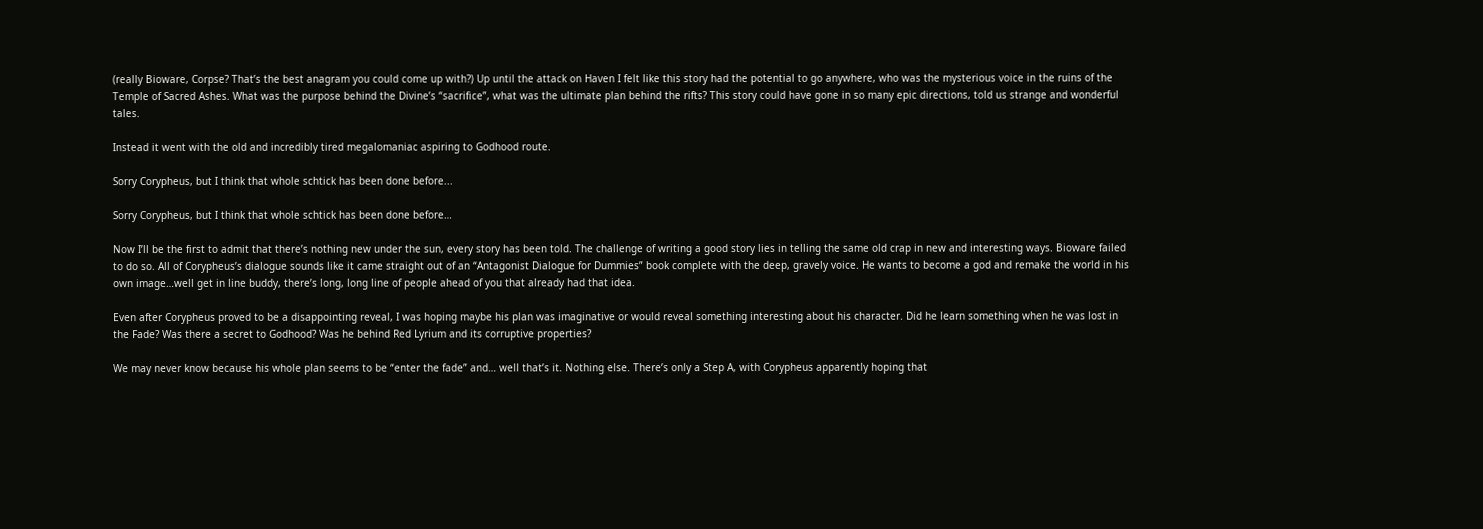(really Bioware, Corpse? That’s the best anagram you could come up with?) Up until the attack on Haven I felt like this story had the potential to go anywhere, who was the mysterious voice in the ruins of the Temple of Sacred Ashes. What was the purpose behind the Divine’s “sacrifice”, what was the ultimate plan behind the rifts? This story could have gone in so many epic directions, told us strange and wonderful tales.

Instead it went with the old and incredibly tired megalomaniac aspiring to Godhood route.

Sorry Corypheus, but I think that whole schtick has been done before...

Sorry Corypheus, but I think that whole schtick has been done before…

Now I’ll be the first to admit that there’s nothing new under the sun, every story has been told. The challenge of writing a good story lies in telling the same old crap in new and interesting ways. Bioware failed to do so. All of Corypheus’s dialogue sounds like it came straight out of an “Antagonist Dialogue for Dummies” book complete with the deep, gravely voice. He wants to become a god and remake the world in his own image…well get in line buddy, there’s long, long line of people ahead of you that already had that idea.

Even after Corypheus proved to be a disappointing reveal, I was hoping maybe his plan was imaginative or would reveal something interesting about his character. Did he learn something when he was lost in the Fade? Was there a secret to Godhood? Was he behind Red Lyrium and its corruptive properties?

We may never know because his whole plan seems to be “enter the fade” and… well that’s it. Nothing else. There’s only a Step A, with Corypheus apparently hoping that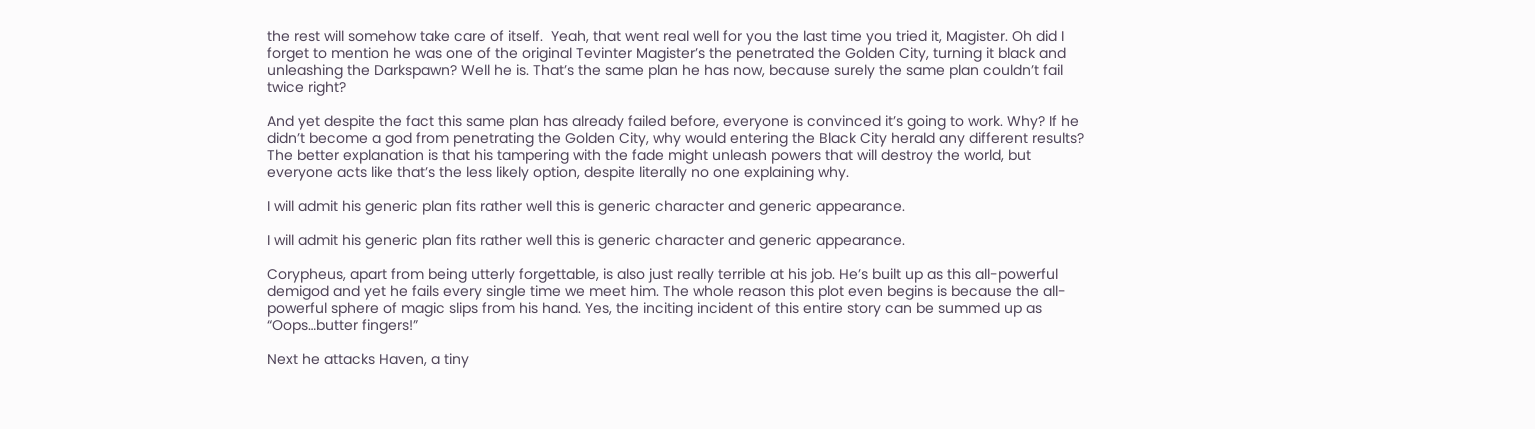the rest will somehow take care of itself.  Yeah, that went real well for you the last time you tried it, Magister. Oh did I forget to mention he was one of the original Tevinter Magister’s the penetrated the Golden City, turning it black and unleashing the Darkspawn? Well he is. That’s the same plan he has now, because surely the same plan couldn’t fail twice right?

And yet despite the fact this same plan has already failed before, everyone is convinced it’s going to work. Why? If he didn’t become a god from penetrating the Golden City, why would entering the Black City herald any different results? The better explanation is that his tampering with the fade might unleash powers that will destroy the world, but everyone acts like that’s the less likely option, despite literally no one explaining why.

I will admit his generic plan fits rather well this is generic character and generic appearance.

I will admit his generic plan fits rather well this is generic character and generic appearance.

Corypheus, apart from being utterly forgettable, is also just really terrible at his job. He’s built up as this all-powerful demigod and yet he fails every single time we meet him. The whole reason this plot even begins is because the all-powerful sphere of magic slips from his hand. Yes, the inciting incident of this entire story can be summed up as “Oops…butter fingers!”

Next he attacks Haven, a tiny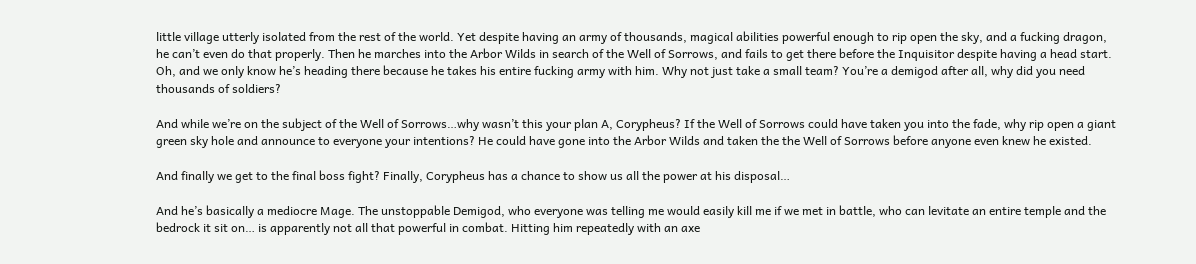little village utterly isolated from the rest of the world. Yet despite having an army of thousands, magical abilities powerful enough to rip open the sky, and a fucking dragon, he can’t even do that properly. Then he marches into the Arbor Wilds in search of the Well of Sorrows, and fails to get there before the Inquisitor despite having a head start. Oh, and we only know he’s heading there because he takes his entire fucking army with him. Why not just take a small team? You’re a demigod after all, why did you need thousands of soldiers?

And while we’re on the subject of the Well of Sorrows…why wasn’t this your plan A, Corypheus? If the Well of Sorrows could have taken you into the fade, why rip open a giant green sky hole and announce to everyone your intentions? He could have gone into the Arbor Wilds and taken the the Well of Sorrows before anyone even knew he existed.

And finally we get to the final boss fight? Finally, Corypheus has a chance to show us all the power at his disposal…

And he’s basically a mediocre Mage. The unstoppable Demigod, who everyone was telling me would easily kill me if we met in battle, who can levitate an entire temple and the bedrock it sit on… is apparently not all that powerful in combat. Hitting him repeatedly with an axe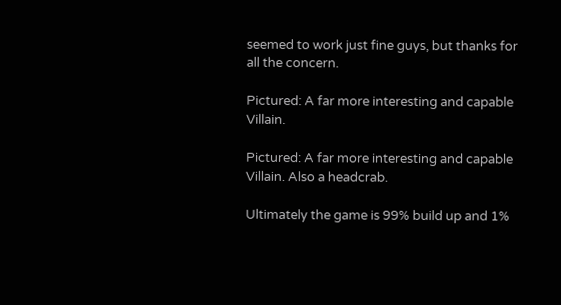seemed to work just fine guys, but thanks for all the concern.

Pictured: A far more interesting and capable Villain.

Pictured: A far more interesting and capable Villain. Also a headcrab.

Ultimately the game is 99% build up and 1%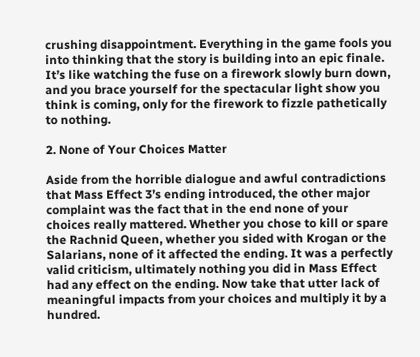crushing disappointment. Everything in the game fools you into thinking that the story is building into an epic finale. It’s like watching the fuse on a firework slowly burn down, and you brace yourself for the spectacular light show you think is coming, only for the firework to fizzle pathetically to nothing.

2. None of Your Choices Matter

Aside from the horrible dialogue and awful contradictions that Mass Effect 3’s ending introduced, the other major complaint was the fact that in the end none of your choices really mattered. Whether you chose to kill or spare the Rachnid Queen, whether you sided with Krogan or the Salarians, none of it affected the ending. It was a perfectly valid criticism, ultimately nothing you did in Mass Effect had any effect on the ending. Now take that utter lack of meaningful impacts from your choices and multiply it by a hundred.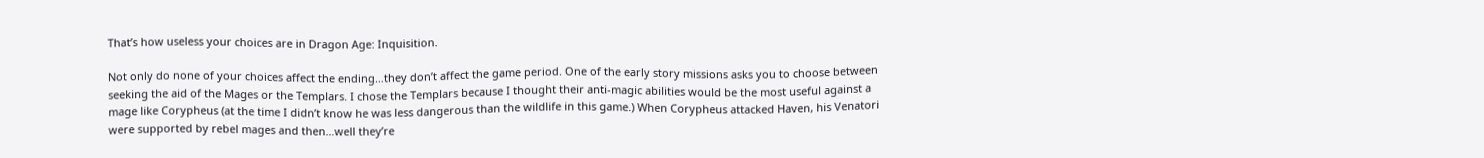That’s how useless your choices are in Dragon Age: Inquisition.

Not only do none of your choices affect the ending…they don’t affect the game period. One of the early story missions asks you to choose between seeking the aid of the Mages or the Templars. I chose the Templars because I thought their anti-magic abilities would be the most useful against a mage like Corypheus (at the time I didn’t know he was less dangerous than the wildlife in this game.) When Corypheus attacked Haven, his Venatori were supported by rebel mages and then…well they’re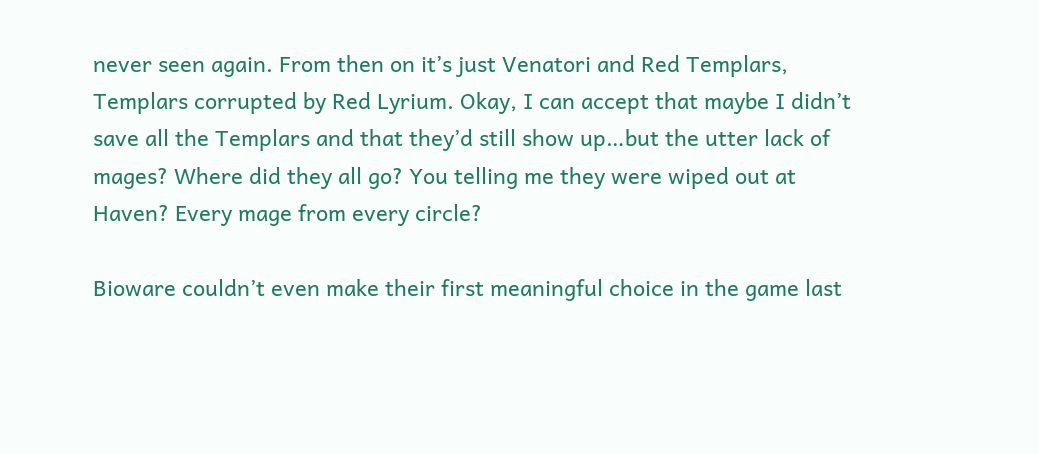never seen again. From then on it’s just Venatori and Red Templars, Templars corrupted by Red Lyrium. Okay, I can accept that maybe I didn’t save all the Templars and that they’d still show up…but the utter lack of mages? Where did they all go? You telling me they were wiped out at Haven? Every mage from every circle?

Bioware couldn’t even make their first meaningful choice in the game last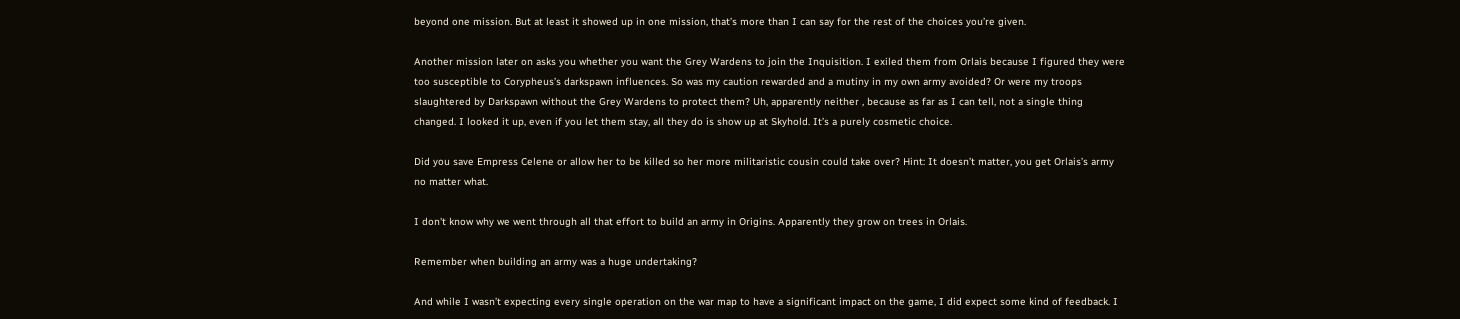beyond one mission. But at least it showed up in one mission, that’s more than I can say for the rest of the choices you’re given.

Another mission later on asks you whether you want the Grey Wardens to join the Inquisition. I exiled them from Orlais because I figured they were too susceptible to Corypheus’s darkspawn influences. So was my caution rewarded and a mutiny in my own army avoided? Or were my troops slaughtered by Darkspawn without the Grey Wardens to protect them? Uh, apparently neither , because as far as I can tell, not a single thing changed. I looked it up, even if you let them stay, all they do is show up at Skyhold. It’s a purely cosmetic choice.

Did you save Empress Celene or allow her to be killed so her more militaristic cousin could take over? Hint: It doesn’t matter, you get Orlais’s army no matter what.

I don't know why we went through all that effort to build an army in Origins. Apparently they grow on trees in Orlais.

Remember when building an army was a huge undertaking?

And while I wasn’t expecting every single operation on the war map to have a significant impact on the game, I did expect some kind of feedback. I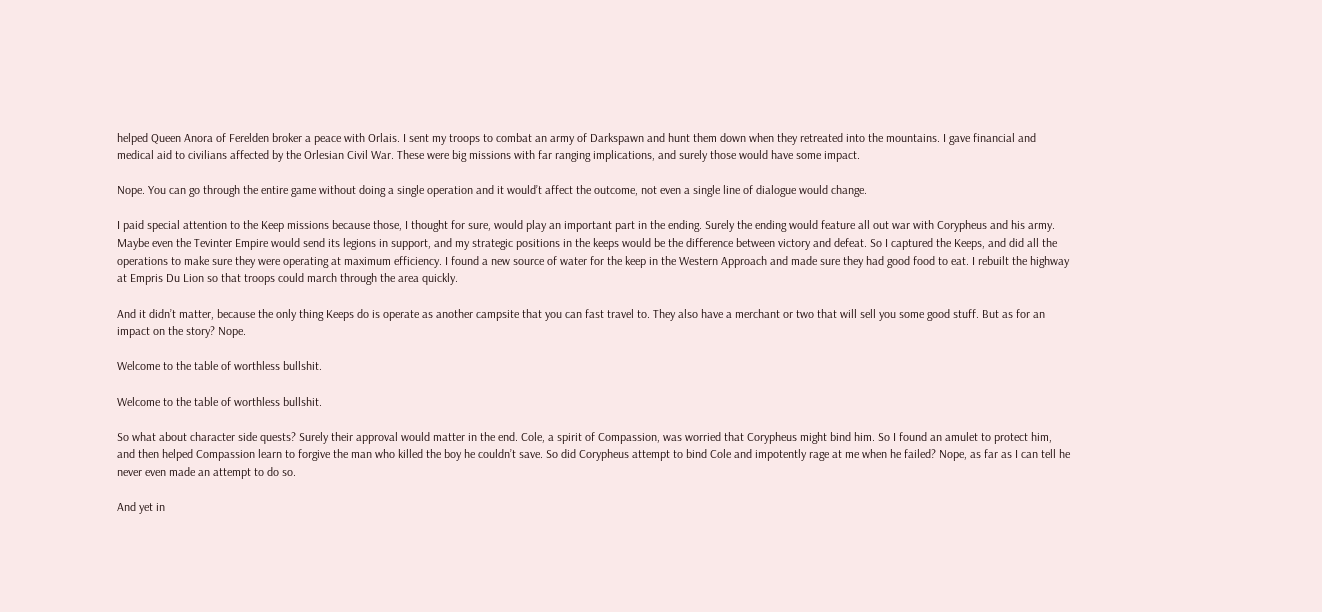helped Queen Anora of Ferelden broker a peace with Orlais. I sent my troops to combat an army of Darkspawn and hunt them down when they retreated into the mountains. I gave financial and medical aid to civilians affected by the Orlesian Civil War. These were big missions with far ranging implications, and surely those would have some impact.

Nope. You can go through the entire game without doing a single operation and it would’t affect the outcome, not even a single line of dialogue would change.

I paid special attention to the Keep missions because those, I thought for sure, would play an important part in the ending. Surely the ending would feature all out war with Corypheus and his army. Maybe even the Tevinter Empire would send its legions in support, and my strategic positions in the keeps would be the difference between victory and defeat. So I captured the Keeps, and did all the operations to make sure they were operating at maximum efficiency. I found a new source of water for the keep in the Western Approach and made sure they had good food to eat. I rebuilt the highway at Empris Du Lion so that troops could march through the area quickly.

And it didn’t matter, because the only thing Keeps do is operate as another campsite that you can fast travel to. They also have a merchant or two that will sell you some good stuff. But as for an impact on the story? Nope.

Welcome to the table of worthless bullshit.

Welcome to the table of worthless bullshit.

So what about character side quests? Surely their approval would matter in the end. Cole, a spirit of Compassion, was worried that Corypheus might bind him. So I found an amulet to protect him, and then helped Compassion learn to forgive the man who killed the boy he couldn’t save. So did Corypheus attempt to bind Cole and impotently rage at me when he failed? Nope, as far as I can tell he never even made an attempt to do so.

And yet in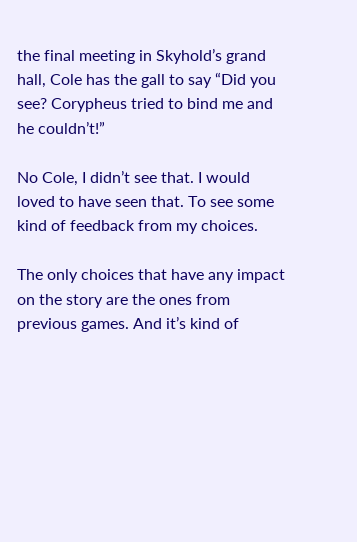the final meeting in Skyhold’s grand hall, Cole has the gall to say “Did you see? Corypheus tried to bind me and he couldn’t!”

No Cole, I didn’t see that. I would loved to have seen that. To see some kind of feedback from my choices.

The only choices that have any impact on the story are the ones from previous games. And it’s kind of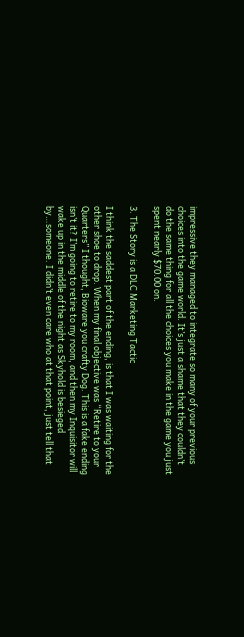impressive they managed to integrate so many of your previous choices into the game world. It’s just a shame that they couldn’t do the same thing for all the choices you make in the game you just spent nearly $70.00 on.

3. The Story is a DLC Marketing Tactic

I think the saddest part of the ending, is that I was waiting for the other shoe to drop. When my final objective was “Retire to your Quarters” I thought, Bioware you crafty Dog. This is a fake ending isn’t it? I’m going to retire to my room, and then my Inquisitor will wake up in the middle of the night as Skyhold is besieged by…someone. I didn’t even care who at that point, just tell that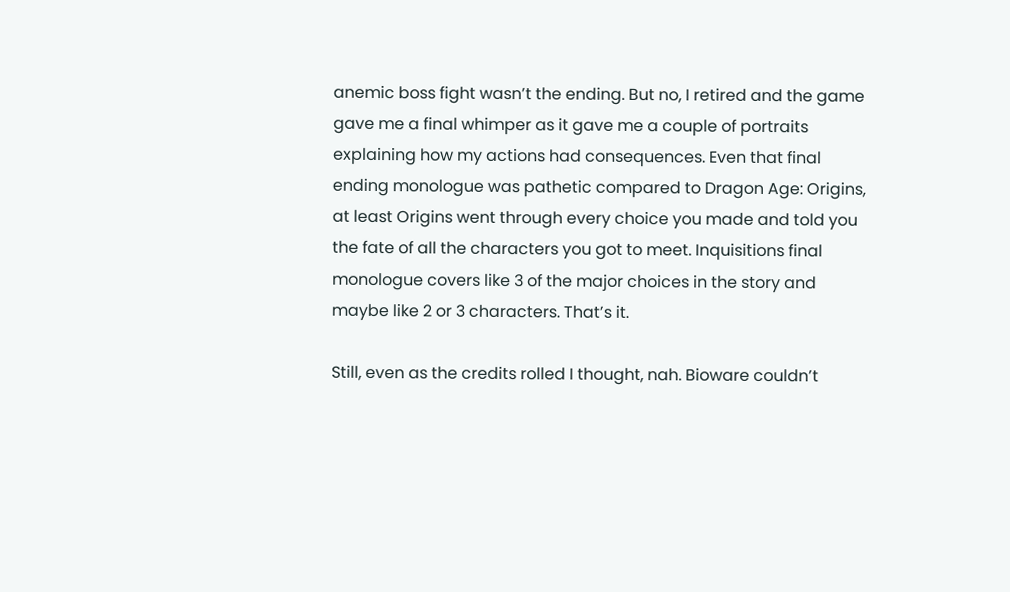anemic boss fight wasn’t the ending. But no, I retired and the game gave me a final whimper as it gave me a couple of portraits explaining how my actions had consequences. Even that final ending monologue was pathetic compared to Dragon Age: Origins, at least Origins went through every choice you made and told you the fate of all the characters you got to meet. Inquisitions final monologue covers like 3 of the major choices in the story and maybe like 2 or 3 characters. That’s it.

Still, even as the credits rolled I thought, nah. Bioware couldn’t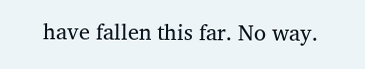have fallen this far. No way.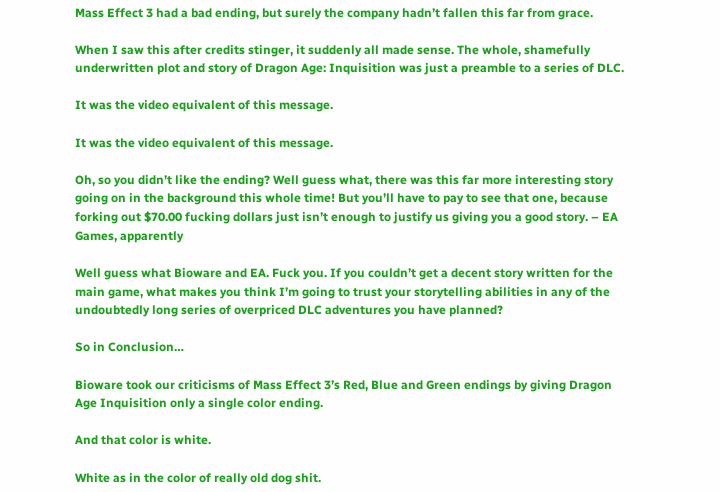Mass Effect 3 had a bad ending, but surely the company hadn’t fallen this far from grace.

When I saw this after credits stinger, it suddenly all made sense. The whole, shamefully underwritten plot and story of Dragon Age: Inquisition was just a preamble to a series of DLC.

It was the video equivalent of this message.

It was the video equivalent of this message.

Oh, so you didn’t like the ending? Well guess what, there was this far more interesting story going on in the background this whole time! But you’ll have to pay to see that one, because forking out $70.00 fucking dollars just isn’t enough to justify us giving you a good story. – EA Games, apparently

Well guess what Bioware and EA. Fuck you. If you couldn’t get a decent story written for the main game, what makes you think I’m going to trust your storytelling abilities in any of the undoubtedly long series of overpriced DLC adventures you have planned?

So in Conclusion…

Bioware took our criticisms of Mass Effect 3’s Red, Blue and Green endings by giving Dragon Age Inquisition only a single color ending.

And that color is white.

White as in the color of really old dog shit.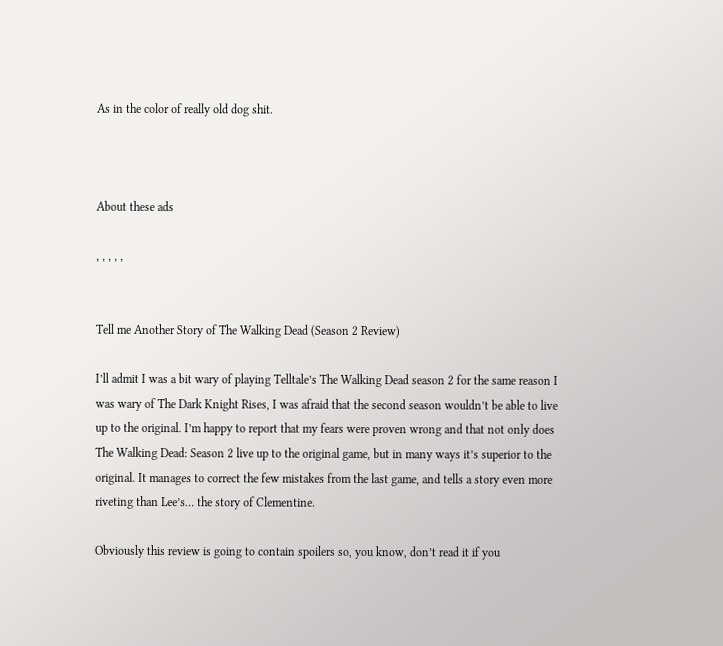As in the color of really old dog shit.



About these ads

, , , , ,


Tell me Another Story of The Walking Dead (Season 2 Review)

I’ll admit I was a bit wary of playing Telltale’s The Walking Dead season 2 for the same reason I was wary of The Dark Knight Rises, I was afraid that the second season wouldn’t be able to live up to the original. I’m happy to report that my fears were proven wrong and that not only does The Walking Dead: Season 2 live up to the original game, but in many ways it’s superior to the original. It manages to correct the few mistakes from the last game, and tells a story even more riveting than Lee’s… the story of Clementine.

Obviously this review is going to contain spoilers so, you know, don’t read it if you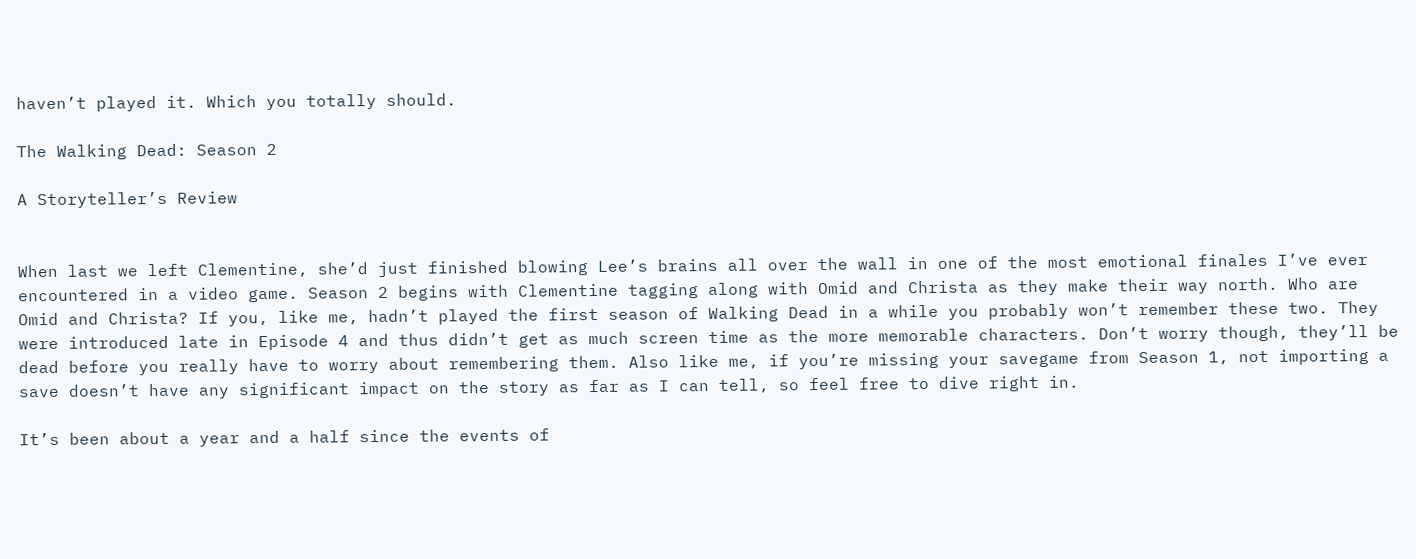haven’t played it. Which you totally should.

The Walking Dead: Season 2

A Storyteller’s Review


When last we left Clementine, she’d just finished blowing Lee’s brains all over the wall in one of the most emotional finales I’ve ever encountered in a video game. Season 2 begins with Clementine tagging along with Omid and Christa as they make their way north. Who are Omid and Christa? If you, like me, hadn’t played the first season of Walking Dead in a while you probably won’t remember these two. They were introduced late in Episode 4 and thus didn’t get as much screen time as the more memorable characters. Don’t worry though, they’ll be dead before you really have to worry about remembering them. Also like me, if you’re missing your savegame from Season 1, not importing a save doesn’t have any significant impact on the story as far as I can tell, so feel free to dive right in.

It’s been about a year and a half since the events of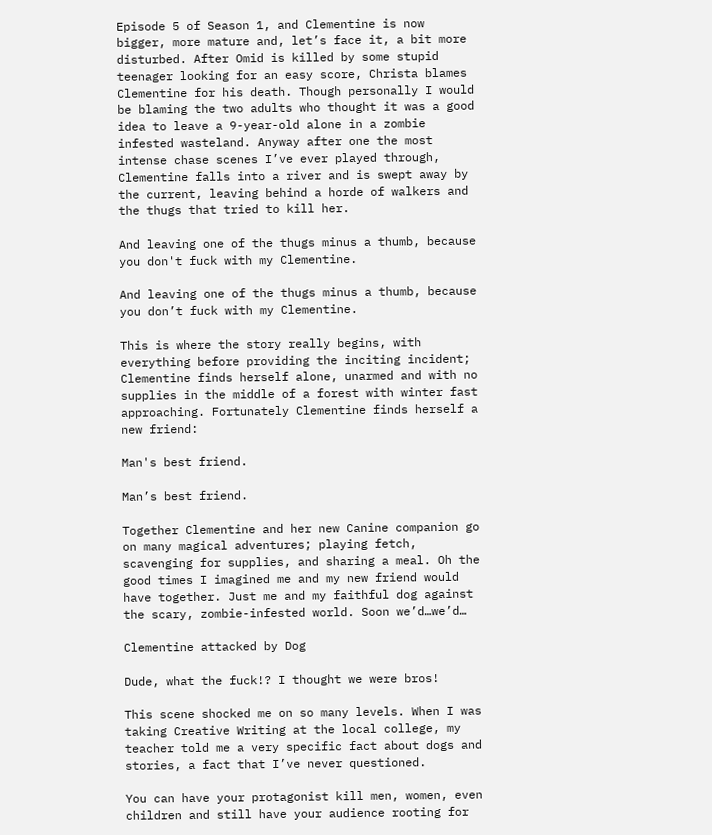Episode 5 of Season 1, and Clementine is now bigger, more mature and, let’s face it, a bit more disturbed. After Omid is killed by some stupid teenager looking for an easy score, Christa blames Clementine for his death. Though personally I would be blaming the two adults who thought it was a good idea to leave a 9-year-old alone in a zombie infested wasteland. Anyway after one the most intense chase scenes I’ve ever played through, Clementine falls into a river and is swept away by the current, leaving behind a horde of walkers and the thugs that tried to kill her.

And leaving one of the thugs minus a thumb, because you don't fuck with my Clementine.

And leaving one of the thugs minus a thumb, because you don’t fuck with my Clementine.

This is where the story really begins, with everything before providing the inciting incident; Clementine finds herself alone, unarmed and with no supplies in the middle of a forest with winter fast approaching. Fortunately Clementine finds herself a new friend:

Man's best friend.

Man’s best friend.

Together Clementine and her new Canine companion go on many magical adventures; playing fetch, scavenging for supplies, and sharing a meal. Oh the good times I imagined me and my new friend would have together. Just me and my faithful dog against the scary, zombie-infested world. Soon we’d…we’d…

Clementine attacked by Dog

Dude, what the fuck!? I thought we were bros!

This scene shocked me on so many levels. When I was taking Creative Writing at the local college, my teacher told me a very specific fact about dogs and stories, a fact that I’ve never questioned.

You can have your protagonist kill men, women, even children and still have your audience rooting for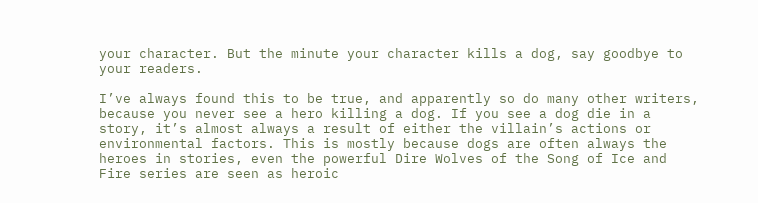your character. But the minute your character kills a dog, say goodbye to your readers.

I’ve always found this to be true, and apparently so do many other writers, because you never see a hero killing a dog. If you see a dog die in a story, it’s almost always a result of either the villain’s actions or environmental factors. This is mostly because dogs are often always the heroes in stories, even the powerful Dire Wolves of the Song of Ice and Fire series are seen as heroic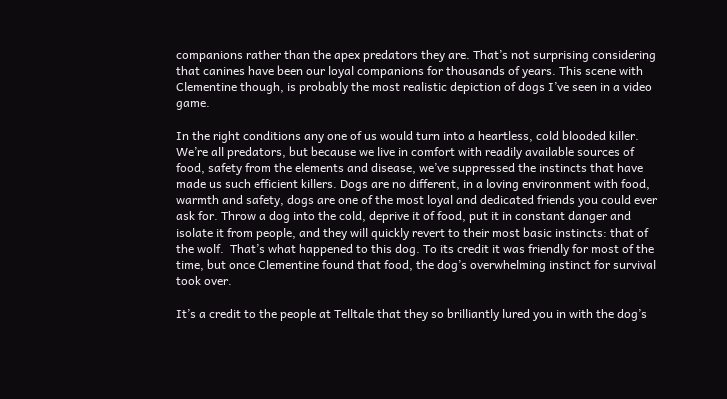companions rather than the apex predators they are. That’s not surprising considering that canines have been our loyal companions for thousands of years. This scene with Clementine though, is probably the most realistic depiction of dogs I’ve seen in a video game.

In the right conditions any one of us would turn into a heartless, cold blooded killer. We’re all predators, but because we live in comfort with readily available sources of food, safety from the elements and disease, we’ve suppressed the instincts that have made us such efficient killers. Dogs are no different, in a loving environment with food, warmth and safety, dogs are one of the most loyal and dedicated friends you could ever ask for. Throw a dog into the cold, deprive it of food, put it in constant danger and isolate it from people, and they will quickly revert to their most basic instincts: that of the wolf.  That’s what happened to this dog. To its credit it was friendly for most of the time, but once Clementine found that food, the dog’s overwhelming instinct for survival took over.

It’s a credit to the people at Telltale that they so brilliantly lured you in with the dog’s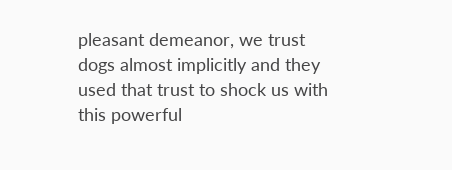pleasant demeanor, we trust dogs almost implicitly and they used that trust to shock us with this powerful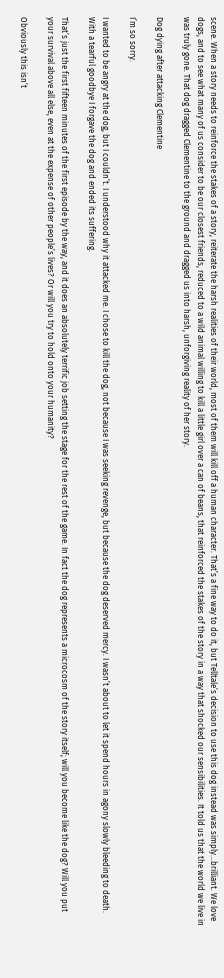scene. When a story needs to reinforce the stakes of a story, reiterate the harsh realities of their world, most of them will kill off a human character. That’s a fine way to do it, but Telltale’s decision to use this dog instead was simply…brilliant. We love dogs, and to see what many of us consider to be our closest friends, reduced to a wild animal willing to kill a little girl over a can of beans, that reinforced the stakes of the story in a way that shocked our sensibilities. It told us that the world we live in was truly gone. That dog dragged Clementine to the ground and dragged us into harsh, unforgiving reality of her story.

Dog dying after attacking Clementine

I’m so sorry.

I wanted to be angry at the dog, but I couldn’t. I understood why it attacked me. I chose to kill the dog, not because I was seeking revenge, but because the dog deserved mercy. I wasn’t about to let it spend hours in agony slowly bleeding to death. With a tearful goodbye I forgave the dog and ended its suffering.

That’s just the first fifteen minutes of the first episode by the way, and it does an absolutely terrific job setting the stage for the rest of the game. In fact the dog represents a microcosm of the story itself; will you become like the dog? Will you put your survival above all else, even at the expense of other people’s lives? Or will you try to hold onto your humanity?

Obviously this isn’t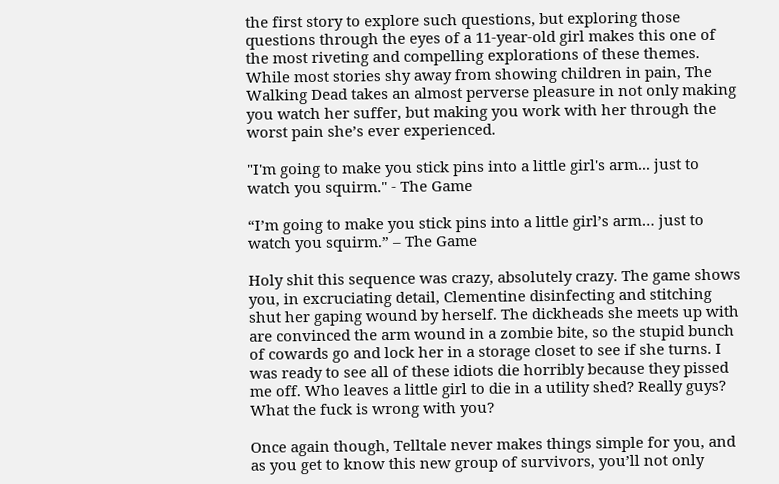the first story to explore such questions, but exploring those questions through the eyes of a 11-year-old girl makes this one of the most riveting and compelling explorations of these themes. While most stories shy away from showing children in pain, The Walking Dead takes an almost perverse pleasure in not only making you watch her suffer, but making you work with her through the worst pain she’s ever experienced.

"I'm going to make you stick pins into a little girl's arm... just to watch you squirm." - The Game

“I’m going to make you stick pins into a little girl’s arm… just to watch you squirm.” – The Game

Holy shit this sequence was crazy, absolutely crazy. The game shows you, in excruciating detail, Clementine disinfecting and stitching shut her gaping wound by herself. The dickheads she meets up with are convinced the arm wound in a zombie bite, so the stupid bunch of cowards go and lock her in a storage closet to see if she turns. I was ready to see all of these idiots die horribly because they pissed me off. Who leaves a little girl to die in a utility shed? Really guys? What the fuck is wrong with you?

Once again though, Telltale never makes things simple for you, and as you get to know this new group of survivors, you’ll not only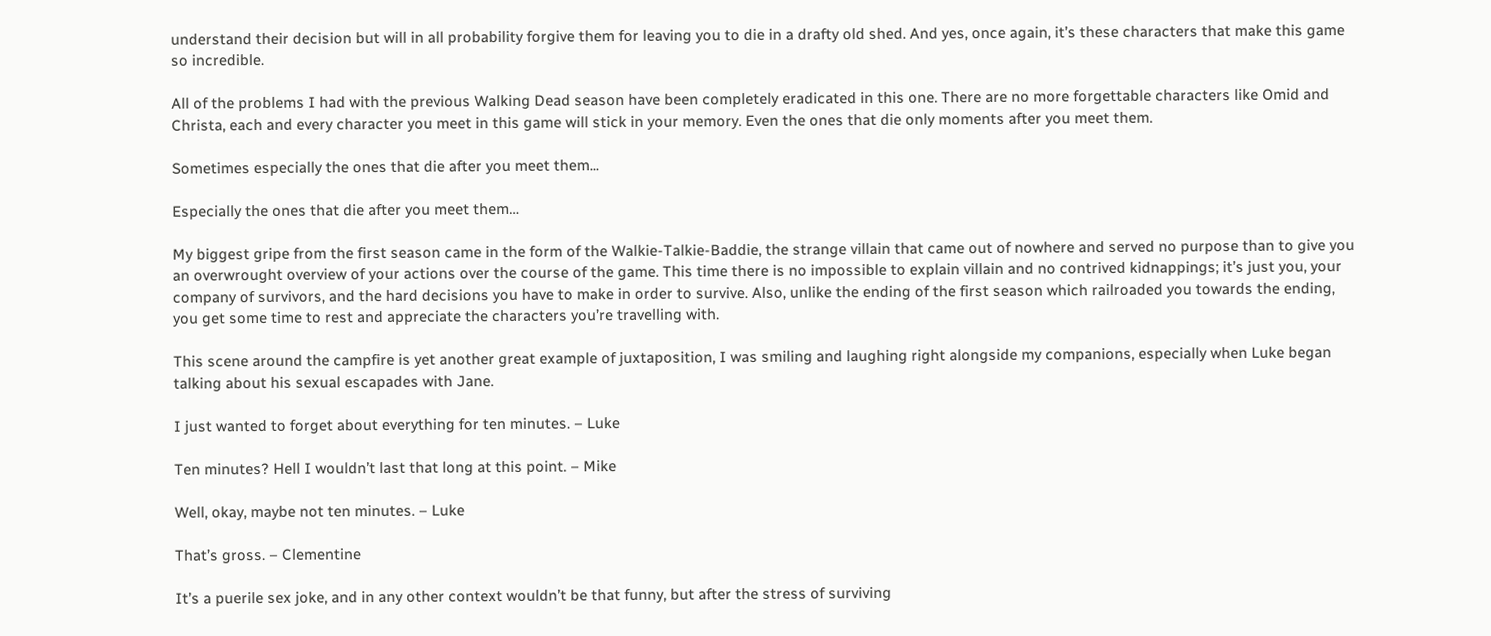understand their decision but will in all probability forgive them for leaving you to die in a drafty old shed. And yes, once again, it’s these characters that make this game so incredible.

All of the problems I had with the previous Walking Dead season have been completely eradicated in this one. There are no more forgettable characters like Omid and Christa, each and every character you meet in this game will stick in your memory. Even the ones that die only moments after you meet them.

Sometimes especially the ones that die after you meet them...

Especially the ones that die after you meet them…

My biggest gripe from the first season came in the form of the Walkie-Talkie-Baddie, the strange villain that came out of nowhere and served no purpose than to give you an overwrought overview of your actions over the course of the game. This time there is no impossible to explain villain and no contrived kidnappings; it’s just you, your company of survivors, and the hard decisions you have to make in order to survive. Also, unlike the ending of the first season which railroaded you towards the ending, you get some time to rest and appreciate the characters you’re travelling with.

This scene around the campfire is yet another great example of juxtaposition, I was smiling and laughing right alongside my companions, especially when Luke began talking about his sexual escapades with Jane.

I just wanted to forget about everything for ten minutes. – Luke

Ten minutes? Hell I wouldn’t last that long at this point. – Mike

Well, okay, maybe not ten minutes. – Luke

That’s gross. – Clementine

It’s a puerile sex joke, and in any other context wouldn’t be that funny, but after the stress of surviving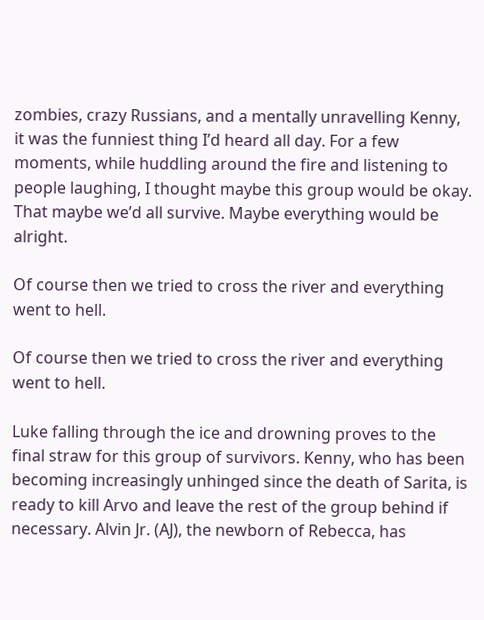zombies, crazy Russians, and a mentally unravelling Kenny, it was the funniest thing I’d heard all day. For a few moments, while huddling around the fire and listening to people laughing, I thought maybe this group would be okay. That maybe we’d all survive. Maybe everything would be alright.

Of course then we tried to cross the river and everything went to hell.

Of course then we tried to cross the river and everything went to hell.

Luke falling through the ice and drowning proves to the final straw for this group of survivors. Kenny, who has been becoming increasingly unhinged since the death of Sarita, is ready to kill Arvo and leave the rest of the group behind if necessary. Alvin Jr. (AJ), the newborn of Rebecca, has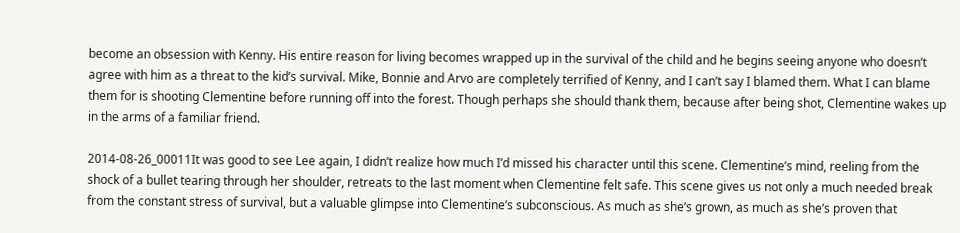become an obsession with Kenny. His entire reason for living becomes wrapped up in the survival of the child and he begins seeing anyone who doesn’t agree with him as a threat to the kid’s survival. Mike, Bonnie and Arvo are completely terrified of Kenny, and I can’t say I blamed them. What I can blame them for is shooting Clementine before running off into the forest. Though perhaps she should thank them, because after being shot, Clementine wakes up in the arms of a familiar friend.

2014-08-26_00011It was good to see Lee again, I didn’t realize how much I’d missed his character until this scene. Clementine’s mind, reeling from the shock of a bullet tearing through her shoulder, retreats to the last moment when Clementine felt safe. This scene gives us not only a much needed break from the constant stress of survival, but a valuable glimpse into Clementine’s subconscious. As much as she’s grown, as much as she’s proven that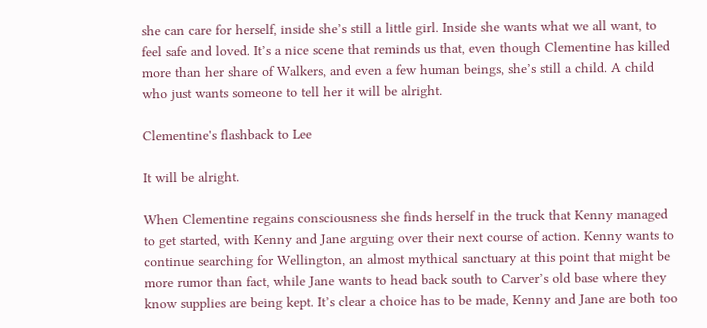she can care for herself, inside she’s still a little girl. Inside she wants what we all want, to feel safe and loved. It’s a nice scene that reminds us that, even though Clementine has killed more than her share of Walkers, and even a few human beings, she’s still a child. A child who just wants someone to tell her it will be alright.

Clementine's flashback to Lee

It will be alright.

When Clementine regains consciousness she finds herself in the truck that Kenny managed to get started, with Kenny and Jane arguing over their next course of action. Kenny wants to continue searching for Wellington, an almost mythical sanctuary at this point that might be more rumor than fact, while Jane wants to head back south to Carver’s old base where they know supplies are being kept. It’s clear a choice has to be made, Kenny and Jane are both too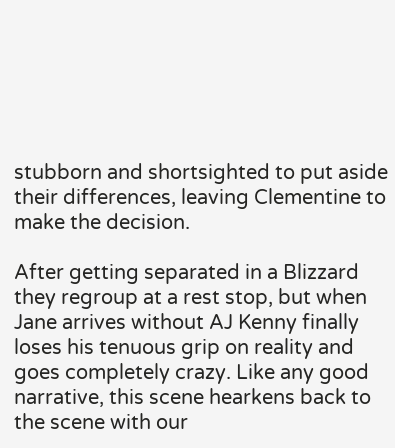stubborn and shortsighted to put aside their differences, leaving Clementine to make the decision.

After getting separated in a Blizzard they regroup at a rest stop, but when Jane arrives without AJ Kenny finally loses his tenuous grip on reality and goes completely crazy. Like any good narrative, this scene hearkens back to the scene with our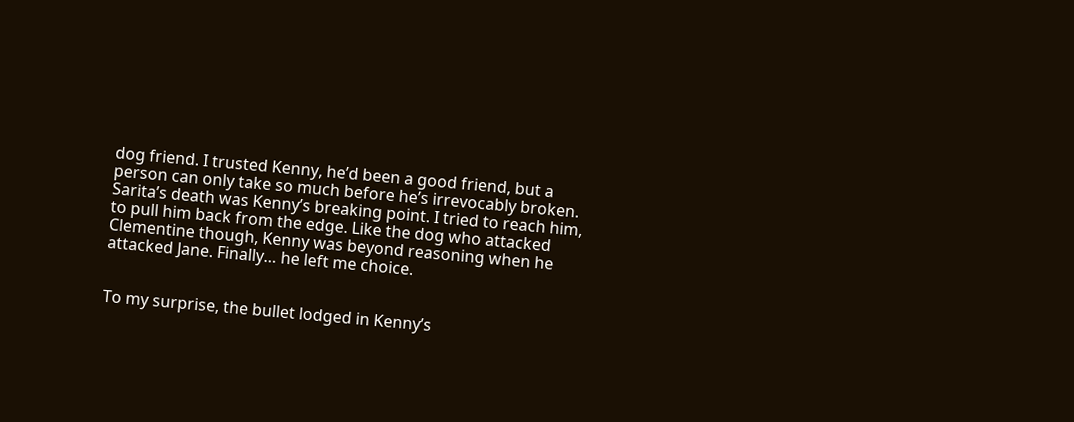dog friend. I trusted Kenny, he’d been a good friend, but a person can only take so much before he’s irrevocably broken. Sarita’s death was Kenny’s breaking point. I tried to reach him, to pull him back from the edge. Like the dog who attacked Clementine though, Kenny was beyond reasoning when he attacked Jane. Finally… he left me choice.


To my surprise, the bullet lodged in Kenny’s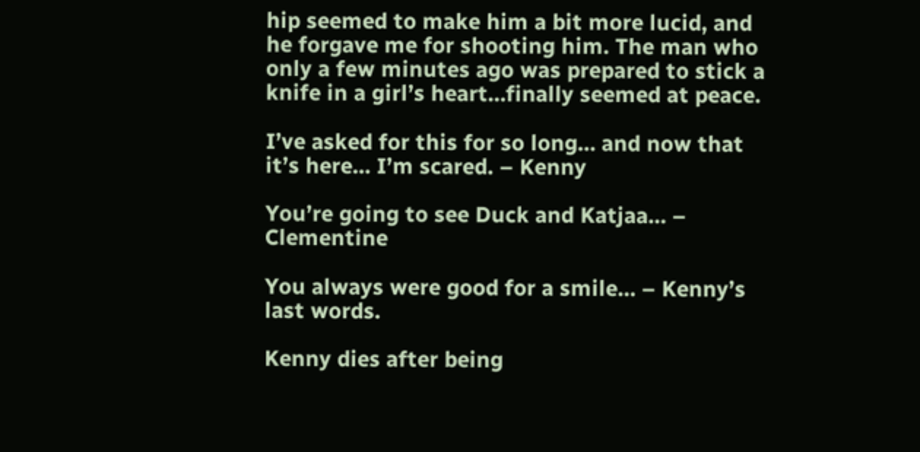hip seemed to make him a bit more lucid, and he forgave me for shooting him. The man who only a few minutes ago was prepared to stick a knife in a girl’s heart…finally seemed at peace.

I’ve asked for this for so long… and now that it’s here… I’m scared. – Kenny

You’re going to see Duck and Katjaa… – Clementine

You always were good for a smile… – Kenny’s last words.

Kenny dies after being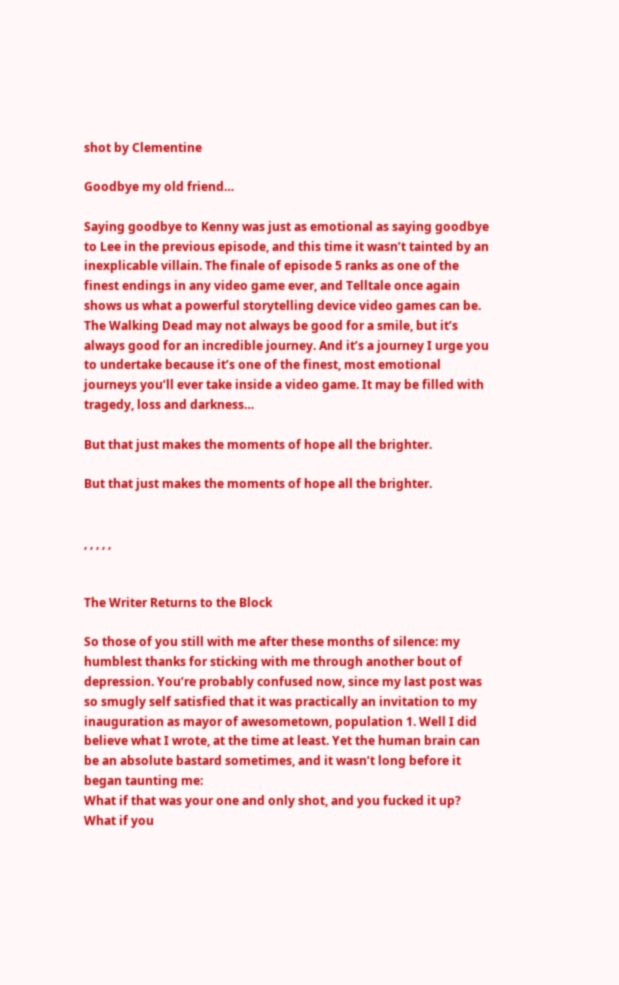shot by Clementine

Goodbye my old friend…

Saying goodbye to Kenny was just as emotional as saying goodbye to Lee in the previous episode, and this time it wasn’t tainted by an inexplicable villain. The finale of episode 5 ranks as one of the finest endings in any video game ever, and Telltale once again shows us what a powerful storytelling device video games can be. The Walking Dead may not always be good for a smile, but it’s always good for an incredible journey. And it’s a journey I urge you to undertake because it’s one of the finest, most emotional journeys you’ll ever take inside a video game. It may be filled with tragedy, loss and darkness…

But that just makes the moments of hope all the brighter.

But that just makes the moments of hope all the brighter.


, , , , ,


The Writer Returns to the Block

So those of you still with me after these months of silence: my humblest thanks for sticking with me through another bout of depression. You’re probably confused now, since my last post was so smugly self satisfied that it was practically an invitation to my inauguration as mayor of awesometown, population 1. Well I did believe what I wrote, at the time at least. Yet the human brain can be an absolute bastard sometimes, and it wasn’t long before it began taunting me:
What if that was your one and only shot, and you fucked it up? What if you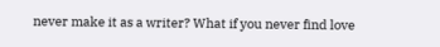never make it as a writer? What if you never find love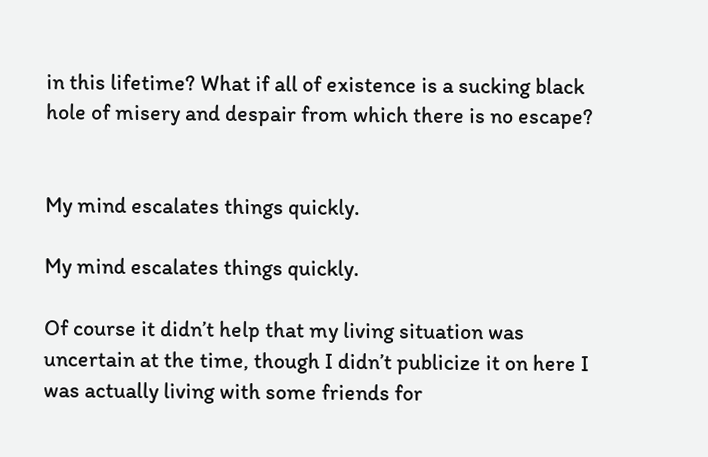in this lifetime? What if all of existence is a sucking black hole of misery and despair from which there is no escape?


My mind escalates things quickly.

My mind escalates things quickly.

Of course it didn’t help that my living situation was uncertain at the time, though I didn’t publicize it on here I was actually living with some friends for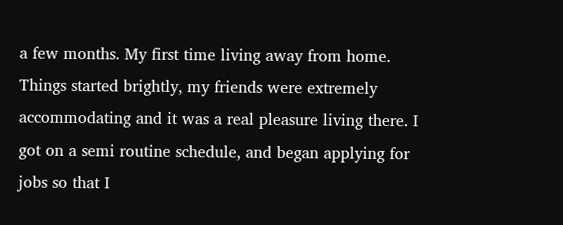a few months. My first time living away from home. Things started brightly, my friends were extremely accommodating and it was a real pleasure living there. I got on a semi routine schedule, and began applying for jobs so that I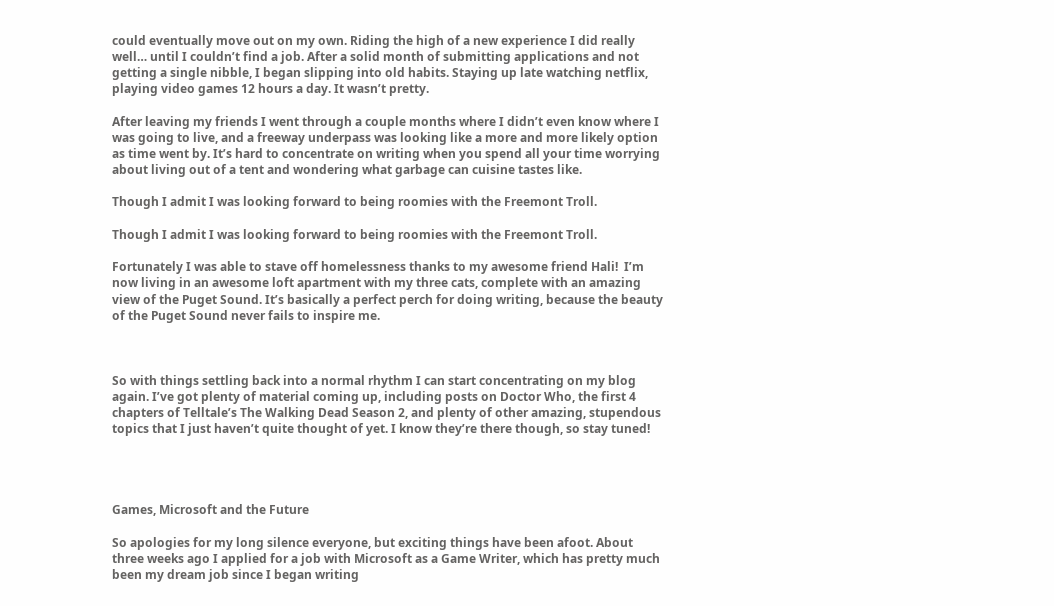could eventually move out on my own. Riding the high of a new experience I did really well… until I couldn’t find a job. After a solid month of submitting applications and not getting a single nibble, I began slipping into old habits. Staying up late watching netflix, playing video games 12 hours a day. It wasn’t pretty.

After leaving my friends I went through a couple months where I didn’t even know where I was going to live, and a freeway underpass was looking like a more and more likely option as time went by. It’s hard to concentrate on writing when you spend all your time worrying about living out of a tent and wondering what garbage can cuisine tastes like.

Though I admit I was looking forward to being roomies with the Freemont Troll.

Though I admit I was looking forward to being roomies with the Freemont Troll.

Fortunately I was able to stave off homelessness thanks to my awesome friend Hali!  I’m now living in an awesome loft apartment with my three cats, complete with an amazing view of the Puget Sound. It’s basically a perfect perch for doing writing, because the beauty of the Puget Sound never fails to inspire me.



So with things settling back into a normal rhythm I can start concentrating on my blog again. I’ve got plenty of material coming up, including posts on Doctor Who, the first 4 chapters of Telltale’s The Walking Dead Season 2, and plenty of other amazing, stupendous topics that I just haven’t quite thought of yet. I know they’re there though, so stay tuned!




Games, Microsoft and the Future

So apologies for my long silence everyone, but exciting things have been afoot. About three weeks ago I applied for a job with Microsoft as a Game Writer, which has pretty much been my dream job since I began writing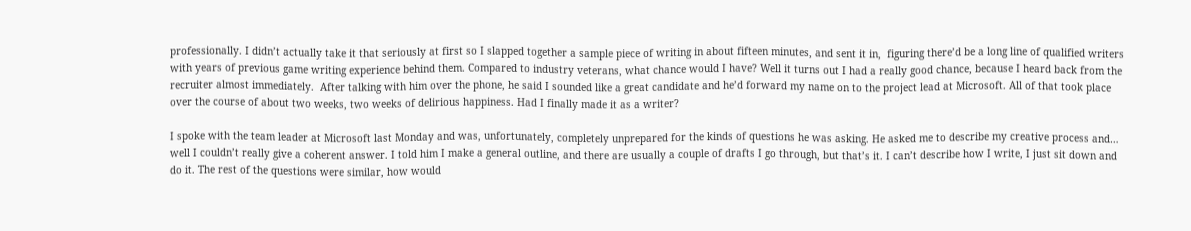professionally. I didn’t actually take it that seriously at first so I slapped together a sample piece of writing in about fifteen minutes, and sent it in,  figuring there’d be a long line of qualified writers with years of previous game writing experience behind them. Compared to industry veterans, what chance would I have? Well it turns out I had a really good chance, because I heard back from the recruiter almost immediately.  After talking with him over the phone, he said I sounded like a great candidate and he’d forward my name on to the project lead at Microsoft. All of that took place over the course of about two weeks, two weeks of delirious happiness. Had I finally made it as a writer?

I spoke with the team leader at Microsoft last Monday and was, unfortunately, completely unprepared for the kinds of questions he was asking. He asked me to describe my creative process and… well I couldn’t really give a coherent answer. I told him I make a general outline, and there are usually a couple of drafts I go through, but that’s it. I can’t describe how I write, I just sit down and do it. The rest of the questions were similar, how would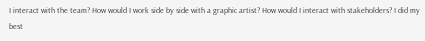I interact with the team? How would I work side by side with a graphic artist? How would I interact with stakeholders? I did my best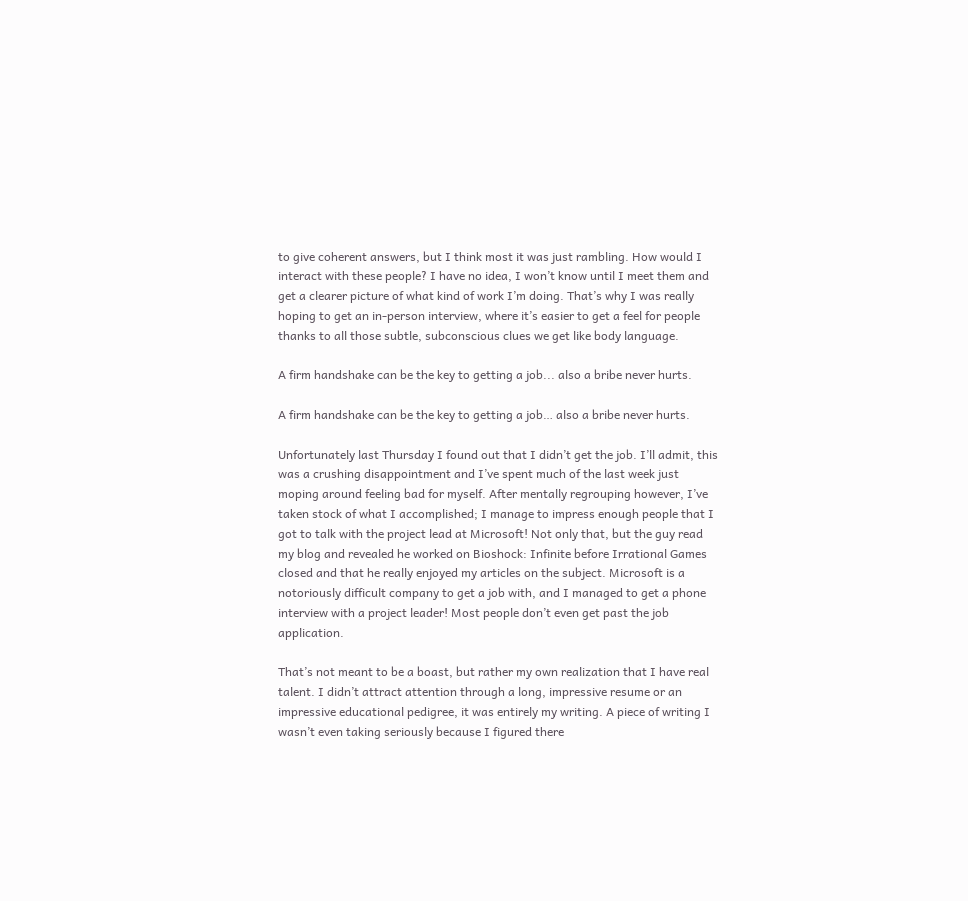to give coherent answers, but I think most it was just rambling. How would I interact with these people? I have no idea, I won’t know until I meet them and get a clearer picture of what kind of work I’m doing. That’s why I was really hoping to get an in-person interview, where it’s easier to get a feel for people thanks to all those subtle, subconscious clues we get like body language.

A firm handshake can be the key to getting a job... also a bribe never hurts.

A firm handshake can be the key to getting a job… also a bribe never hurts.

Unfortunately last Thursday I found out that I didn’t get the job. I’ll admit, this was a crushing disappointment and I’ve spent much of the last week just moping around feeling bad for myself. After mentally regrouping however, I’ve taken stock of what I accomplished; I manage to impress enough people that I got to talk with the project lead at Microsoft! Not only that, but the guy read my blog and revealed he worked on Bioshock: Infinite before Irrational Games closed and that he really enjoyed my articles on the subject. Microsoft is a notoriously difficult company to get a job with, and I managed to get a phone interview with a project leader! Most people don’t even get past the job application.

That’s not meant to be a boast, but rather my own realization that I have real talent. I didn’t attract attention through a long, impressive resume or an impressive educational pedigree, it was entirely my writing. A piece of writing I wasn’t even taking seriously because I figured there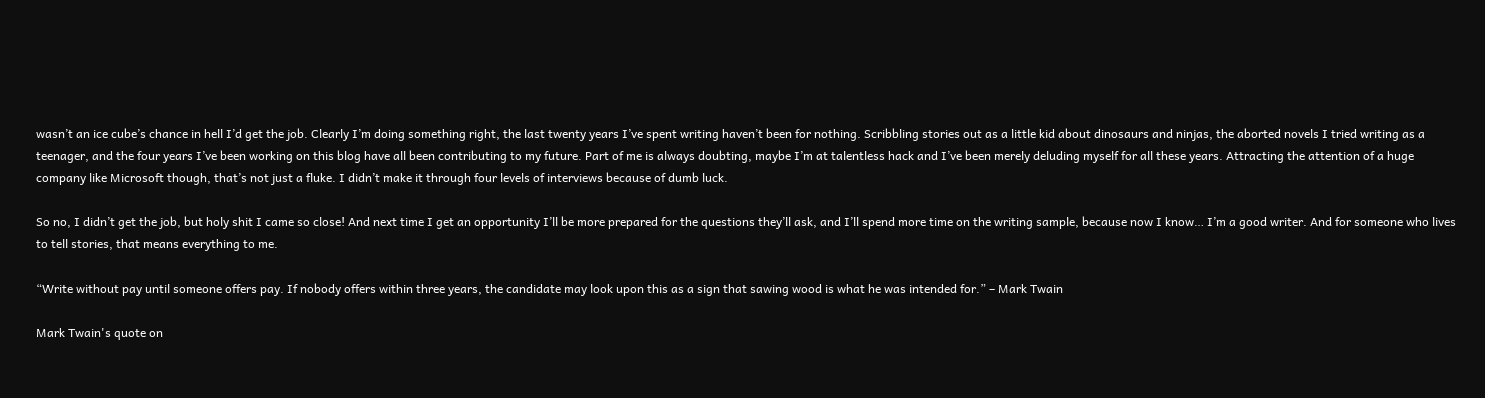wasn’t an ice cube’s chance in hell I’d get the job. Clearly I’m doing something right, the last twenty years I’ve spent writing haven’t been for nothing. Scribbling stories out as a little kid about dinosaurs and ninjas, the aborted novels I tried writing as a teenager, and the four years I’ve been working on this blog have all been contributing to my future. Part of me is always doubting, maybe I’m at talentless hack and I’ve been merely deluding myself for all these years. Attracting the attention of a huge company like Microsoft though, that’s not just a fluke. I didn’t make it through four levels of interviews because of dumb luck.

So no, I didn’t get the job, but holy shit I came so close! And next time I get an opportunity I’ll be more prepared for the questions they’ll ask, and I’ll spend more time on the writing sample, because now I know… I’m a good writer. And for someone who lives to tell stories, that means everything to me.

“Write without pay until someone offers pay. If nobody offers within three years, the candidate may look upon this as a sign that sawing wood is what he was intended for.” – Mark Twain

Mark Twain's quote on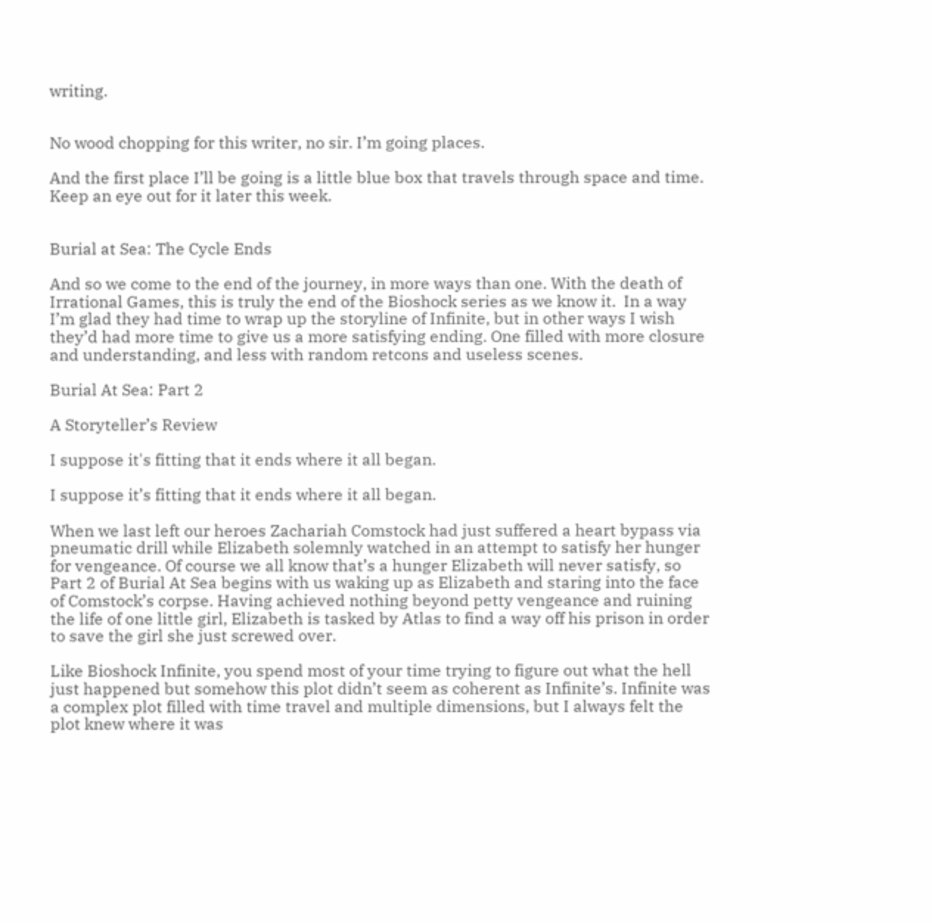writing.


No wood chopping for this writer, no sir. I’m going places.

And the first place I’ll be going is a little blue box that travels through space and time. Keep an eye out for it later this week.


Burial at Sea: The Cycle Ends

And so we come to the end of the journey, in more ways than one. With the death of Irrational Games, this is truly the end of the Bioshock series as we know it.  In a way I’m glad they had time to wrap up the storyline of Infinite, but in other ways I wish they’d had more time to give us a more satisfying ending. One filled with more closure and understanding, and less with random retcons and useless scenes.

Burial At Sea: Part 2

A Storyteller’s Review

I suppose it's fitting that it ends where it all began.

I suppose it’s fitting that it ends where it all began.

When we last left our heroes Zachariah Comstock had just suffered a heart bypass via pneumatic drill while Elizabeth solemnly watched in an attempt to satisfy her hunger for vengeance. Of course we all know that’s a hunger Elizabeth will never satisfy, so Part 2 of Burial At Sea begins with us waking up as Elizabeth and staring into the face of Comstock’s corpse. Having achieved nothing beyond petty vengeance and ruining the life of one little girl, Elizabeth is tasked by Atlas to find a way off his prison in order to save the girl she just screwed over.

Like Bioshock Infinite, you spend most of your time trying to figure out what the hell just happened but somehow this plot didn’t seem as coherent as Infinite’s. Infinite was a complex plot filled with time travel and multiple dimensions, but I always felt the plot knew where it was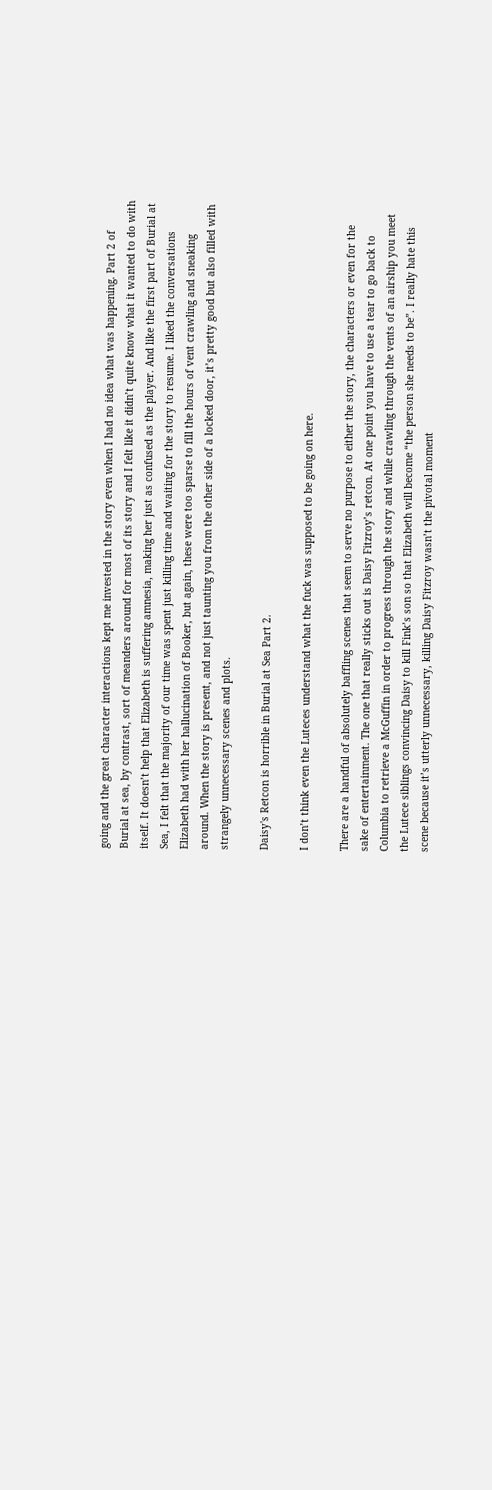going and the great character interactions kept me invested in the story even when I had no idea what was happening. Part 2 of Burial at sea, by contrast, sort of meanders around for most of its story and I felt like it didn’t quite know what it wanted to do with itself. It doesn’t help that Elizabeth is suffering amnesia, making her just as confused as the player. And like the first part of Burial at Sea, I felt that the majority of our time was spent just killing time and waiting for the story to resume. I liked the conversations Elizabeth had with her hallucination of Booker, but again, these were too sparse to fill the hours of vent crawling and sneaking around. When the story is present, and not just taunting you from the other side of a locked door, it’s pretty good but also filled with strangely unnecessary scenes and plots.

Daisy's Retcon is horrible in Burial at Sea Part 2.

I don’t think even the Luteces understand what the fuck was supposed to be going on here.

There are a handful of absolutely baffling scenes that seem to serve no purpose to either the story, the characters or even for the sake of entertainment. The one that really sticks out is Daisy Fitzroy’s retcon. At one point you have to use a tear to go back to Columbia to retrieve a McGuffin in order to progress through the story and while crawling through the vents of an airship you meet the Lutece siblings convincing Daisy to kill Fink’s son so that Elizabeth will become “the person she needs to be”. I really hate this scene because it’s utterly unnecessary, killing Daisy Fitzroy wasn’t the pivotal moment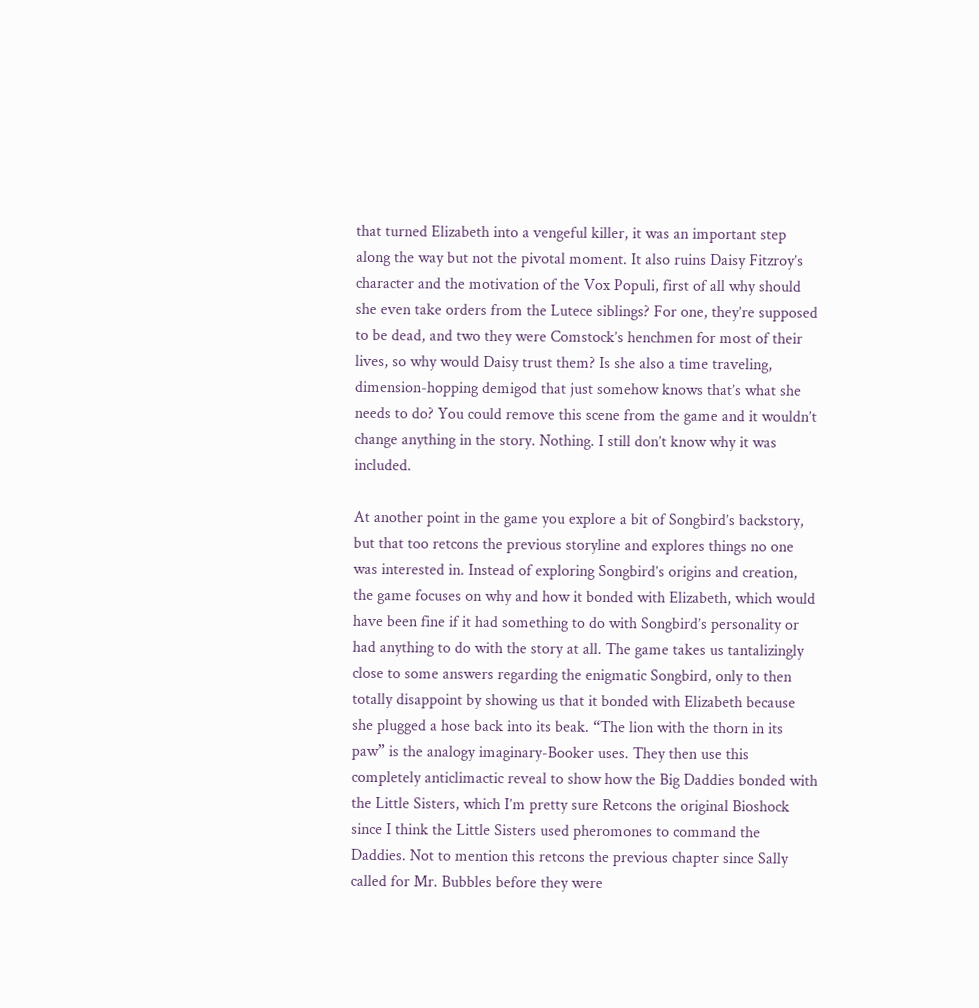that turned Elizabeth into a vengeful killer, it was an important step along the way but not the pivotal moment. It also ruins Daisy Fitzroy’s character and the motivation of the Vox Populi, first of all why should she even take orders from the Lutece siblings? For one, they’re supposed to be dead, and two they were Comstock’s henchmen for most of their lives, so why would Daisy trust them? Is she also a time traveling, dimension-hopping demigod that just somehow knows that’s what she needs to do? You could remove this scene from the game and it wouldn’t change anything in the story. Nothing. I still don’t know why it was included.

At another point in the game you explore a bit of Songbird’s backstory, but that too retcons the previous storyline and explores things no one was interested in. Instead of exploring Songbird’s origins and creation, the game focuses on why and how it bonded with Elizabeth, which would have been fine if it had something to do with Songbird’s personality or had anything to do with the story at all. The game takes us tantalizingly close to some answers regarding the enigmatic Songbird, only to then totally disappoint by showing us that it bonded with Elizabeth because she plugged a hose back into its beak. “The lion with the thorn in its paw” is the analogy imaginary-Booker uses. They then use this completely anticlimactic reveal to show how the Big Daddies bonded with the Little Sisters, which I’m pretty sure Retcons the original Bioshock since I think the Little Sisters used pheromones to command the Daddies. Not to mention this retcons the previous chapter since Sally called for Mr. Bubbles before they were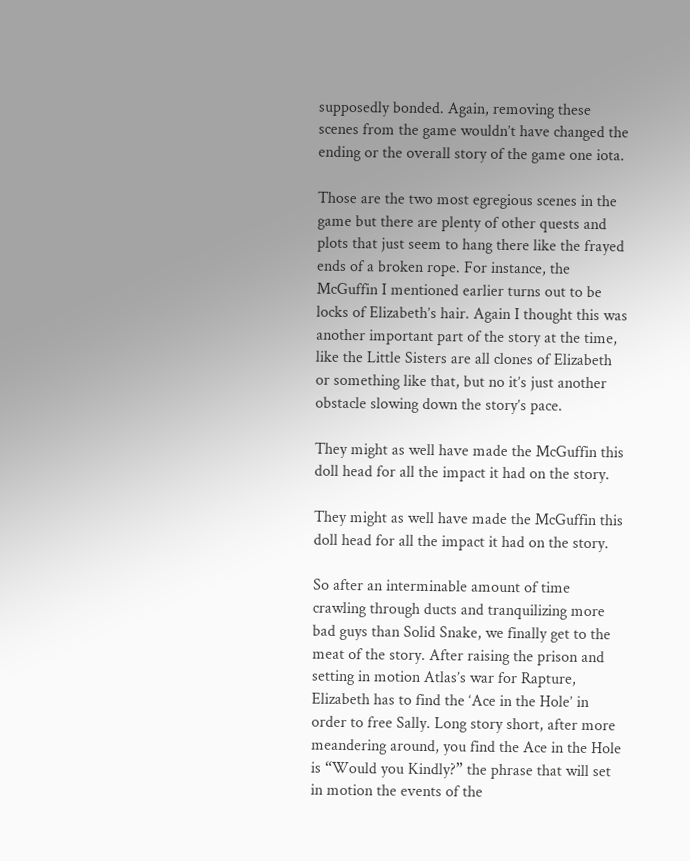supposedly bonded. Again, removing these scenes from the game wouldn’t have changed the ending or the overall story of the game one iota.

Those are the two most egregious scenes in the game but there are plenty of other quests and plots that just seem to hang there like the frayed ends of a broken rope. For instance, the McGuffin I mentioned earlier turns out to be locks of Elizabeth’s hair. Again I thought this was another important part of the story at the time, like the Little Sisters are all clones of Elizabeth or something like that, but no it’s just another obstacle slowing down the story’s pace.

They might as well have made the McGuffin this doll head for all the impact it had on the story.

They might as well have made the McGuffin this doll head for all the impact it had on the story.

So after an interminable amount of time crawling through ducts and tranquilizing more bad guys than Solid Snake, we finally get to the meat of the story. After raising the prison and setting in motion Atlas’s war for Rapture, Elizabeth has to find the ‘Ace in the Hole’ in order to free Sally. Long story short, after more meandering around, you find the Ace in the Hole is “Would you Kindly?” the phrase that will set in motion the events of the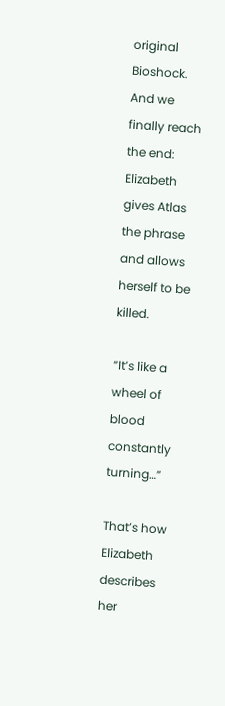original Bioshock. And we finally reach the end: Elizabeth gives Atlas the phrase and allows herself to be killed.

“It’s like a wheel of blood constantly turning…”

That’s how Elizabeth describes her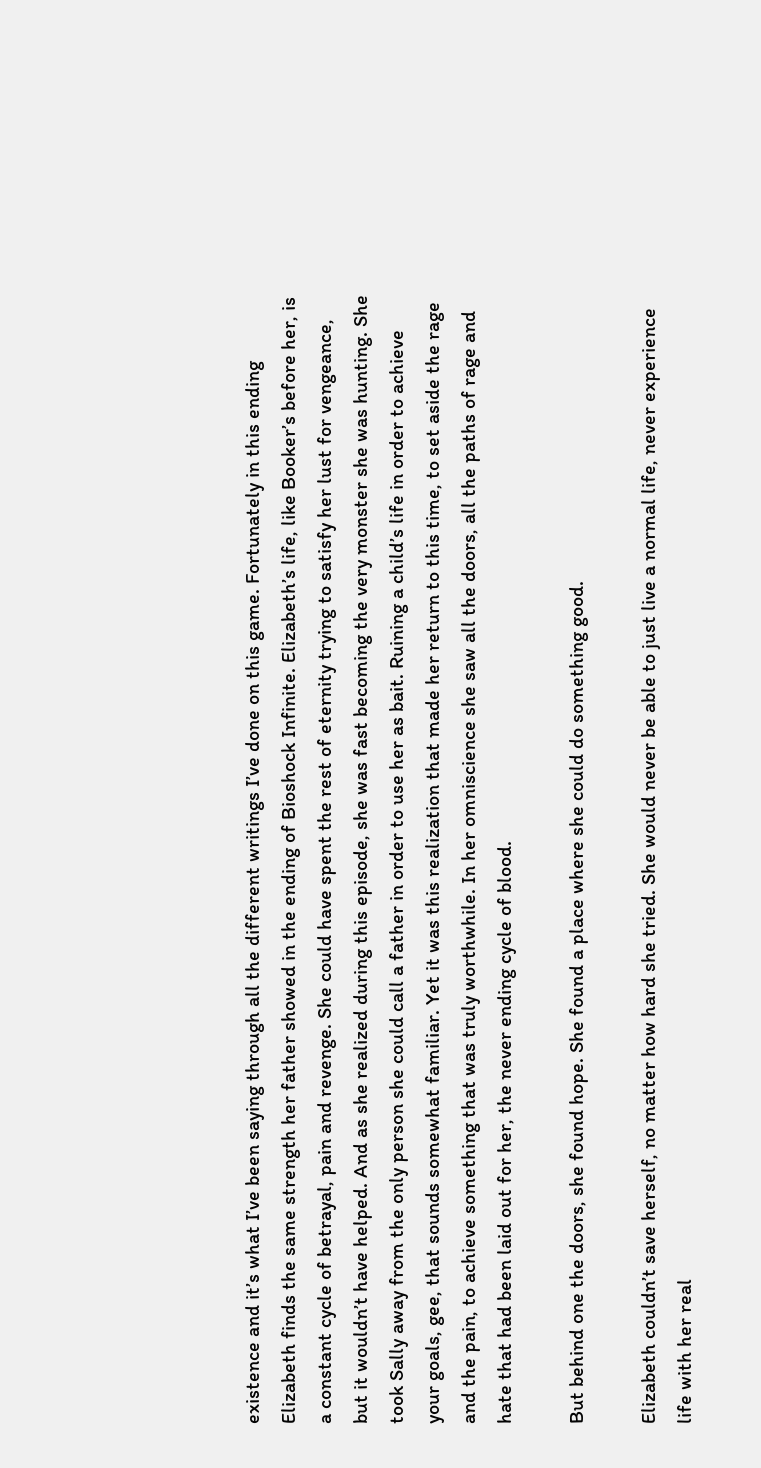existence and it’s what I’ve been saying through all the different writings I’ve done on this game. Fortunately in this ending Elizabeth finds the same strength her father showed in the ending of Bioshock Infinite. Elizabeth’s life, like Booker’s before her, is a constant cycle of betrayal, pain and revenge. She could have spent the rest of eternity trying to satisfy her lust for vengeance, but it wouldn’t have helped. And as she realized during this episode, she was fast becoming the very monster she was hunting. She took Sally away from the only person she could call a father in order to use her as bait. Ruining a child’s life in order to achieve your goals, gee, that sounds somewhat familiar. Yet it was this realization that made her return to this time, to set aside the rage and the pain, to achieve something that was truly worthwhile. In her omniscience she saw all the doors, all the paths of rage and hate that had been laid out for her, the never ending cycle of blood.

But behind one the doors, she found hope. She found a place where she could do something good.

Elizabeth couldn’t save herself, no matter how hard she tried. She would never be able to just live a normal life, never experience life with her real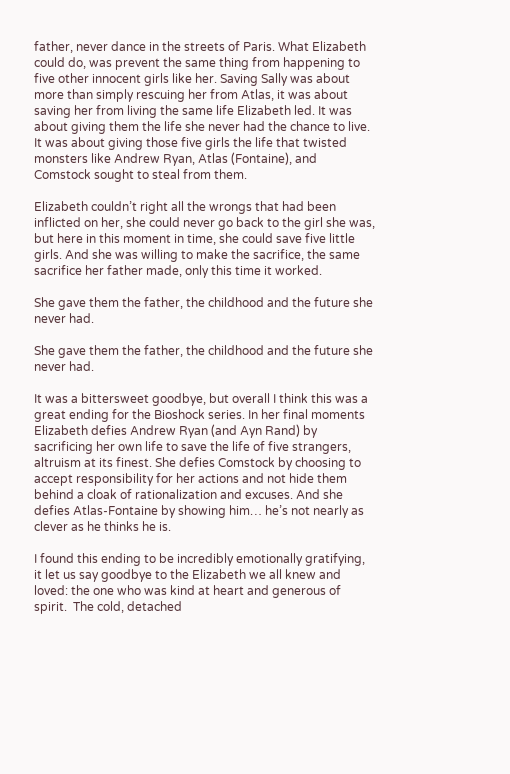father, never dance in the streets of Paris. What Elizabeth could do, was prevent the same thing from happening to five other innocent girls like her. Saving Sally was about more than simply rescuing her from Atlas, it was about saving her from living the same life Elizabeth led. It was about giving them the life she never had the chance to live. It was about giving those five girls the life that twisted monsters like Andrew Ryan, Atlas (Fontaine), and Comstock sought to steal from them.

Elizabeth couldn’t right all the wrongs that had been inflicted on her, she could never go back to the girl she was, but here in this moment in time, she could save five little girls. And she was willing to make the sacrifice, the same sacrifice her father made, only this time it worked.

She gave them the father, the childhood and the future she never had.

She gave them the father, the childhood and the future she never had.

It was a bittersweet goodbye, but overall I think this was a great ending for the Bioshock series. In her final moments Elizabeth defies Andrew Ryan (and Ayn Rand) by sacrificing her own life to save the life of five strangers, altruism at its finest. She defies Comstock by choosing to accept responsibility for her actions and not hide them behind a cloak of rationalization and excuses. And she defies Atlas-Fontaine by showing him… he’s not nearly as clever as he thinks he is.

I found this ending to be incredibly emotionally gratifying, it let us say goodbye to the Elizabeth we all knew and loved: the one who was kind at heart and generous of spirit.  The cold, detached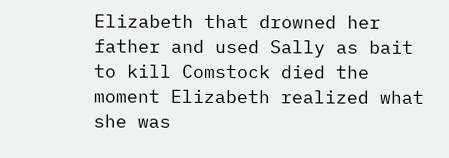Elizabeth that drowned her father and used Sally as bait to kill Comstock died the moment Elizabeth realized what she was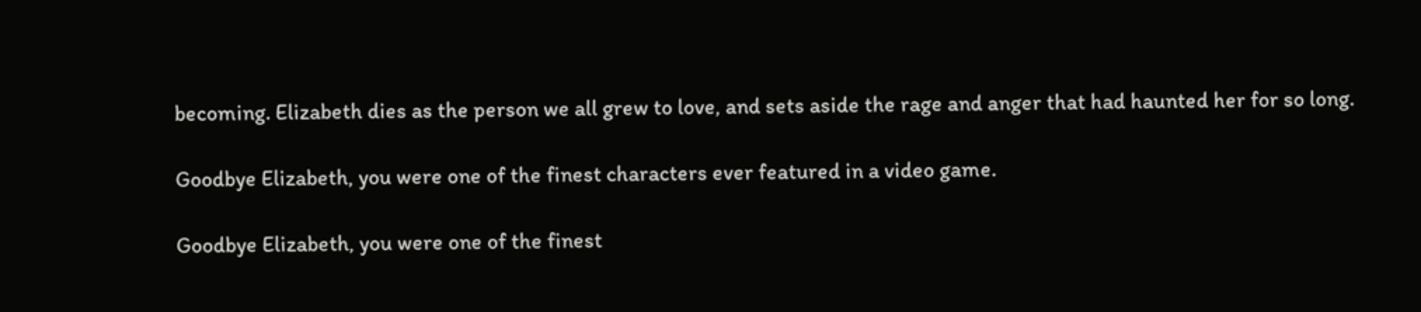becoming. Elizabeth dies as the person we all grew to love, and sets aside the rage and anger that had haunted her for so long.

Goodbye Elizabeth, you were one of the finest characters ever featured in a video game.

Goodbye Elizabeth, you were one of the finest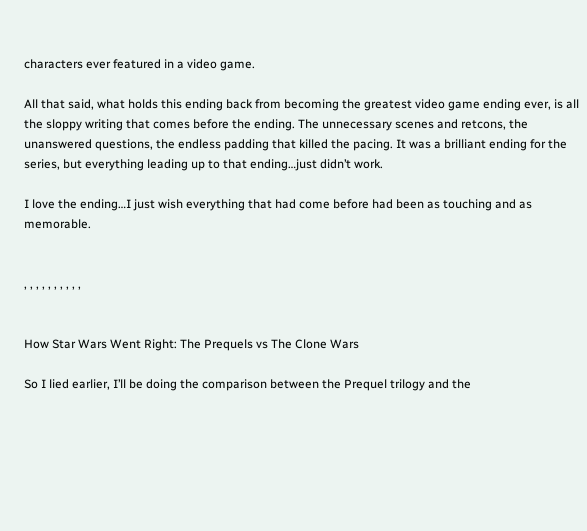characters ever featured in a video game.

All that said, what holds this ending back from becoming the greatest video game ending ever, is all the sloppy writing that comes before the ending. The unnecessary scenes and retcons, the unanswered questions, the endless padding that killed the pacing. It was a brilliant ending for the series, but everything leading up to that ending…just didn’t work.

I love the ending…I just wish everything that had come before had been as touching and as memorable.


, , , , , , , , , ,


How Star Wars Went Right: The Prequels vs The Clone Wars

So I lied earlier, I’ll be doing the comparison between the Prequel trilogy and the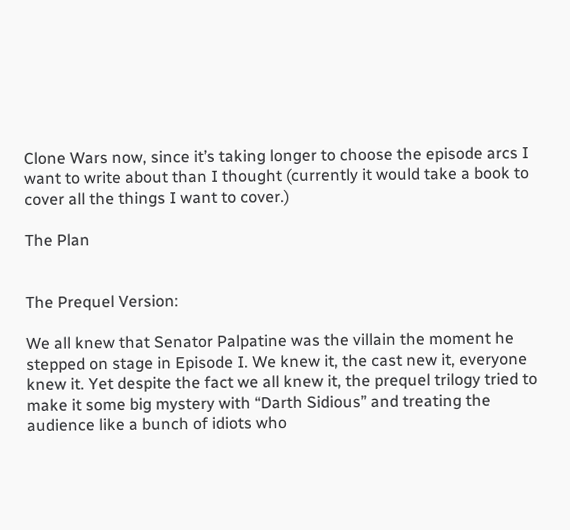Clone Wars now, since it’s taking longer to choose the episode arcs I want to write about than I thought (currently it would take a book to cover all the things I want to cover.)

The Plan


The Prequel Version:

We all knew that Senator Palpatine was the villain the moment he stepped on stage in Episode I. We knew it, the cast new it, everyone knew it. Yet despite the fact we all knew it, the prequel trilogy tried to make it some big mystery with “Darth Sidious” and treating the audience like a bunch of idiots who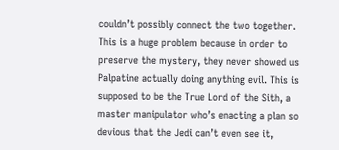couldn’t possibly connect the two together. This is a huge problem because in order to preserve the mystery, they never showed us Palpatine actually doing anything evil. This is supposed to be the True Lord of the Sith, a master manipulator who’s enacting a plan so devious that the Jedi can’t even see it,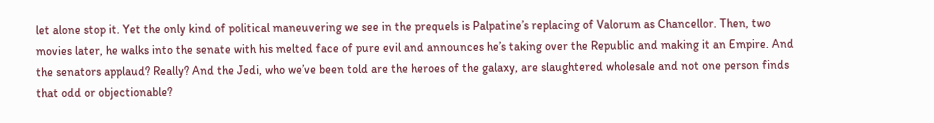let alone stop it. Yet the only kind of political maneuvering we see in the prequels is Palpatine’s replacing of Valorum as Chancellor. Then, two movies later, he walks into the senate with his melted face of pure evil and announces he’s taking over the Republic and making it an Empire. And the senators applaud? Really? And the Jedi, who we’ve been told are the heroes of the galaxy, are slaughtered wholesale and not one person finds that odd or objectionable?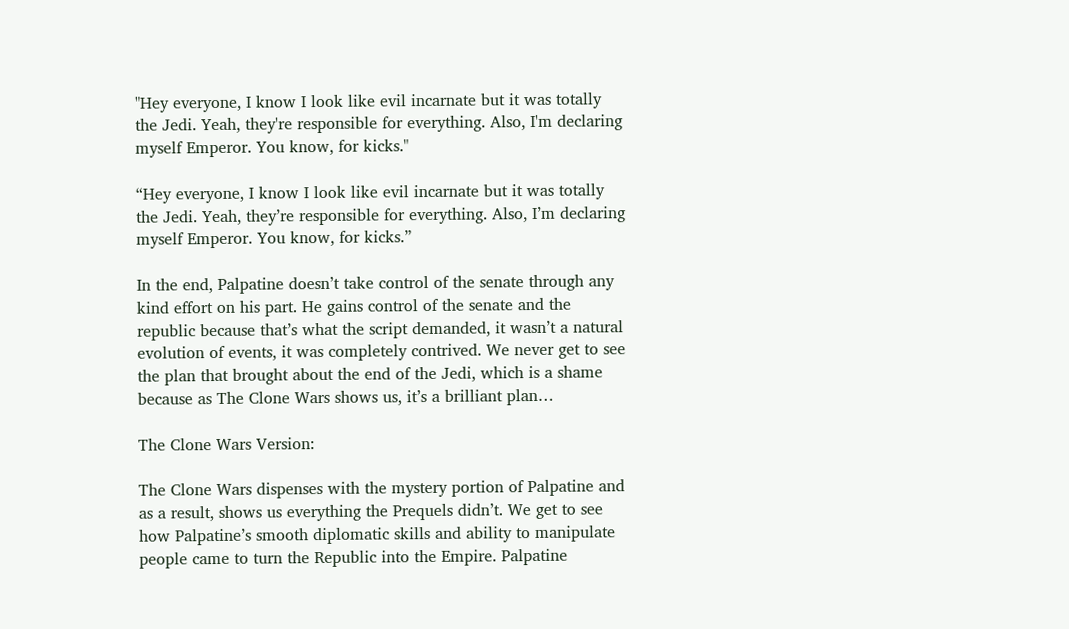"Hey everyone, I know I look like evil incarnate but it was totally the Jedi. Yeah, they're responsible for everything. Also, I'm declaring myself Emperor. You know, for kicks."

“Hey everyone, I know I look like evil incarnate but it was totally the Jedi. Yeah, they’re responsible for everything. Also, I’m declaring myself Emperor. You know, for kicks.”

In the end, Palpatine doesn’t take control of the senate through any kind effort on his part. He gains control of the senate and the republic because that’s what the script demanded, it wasn’t a natural evolution of events, it was completely contrived. We never get to see the plan that brought about the end of the Jedi, which is a shame because as The Clone Wars shows us, it’s a brilliant plan…

The Clone Wars Version:

The Clone Wars dispenses with the mystery portion of Palpatine and as a result, shows us everything the Prequels didn’t. We get to see how Palpatine’s smooth diplomatic skills and ability to manipulate people came to turn the Republic into the Empire. Palpatine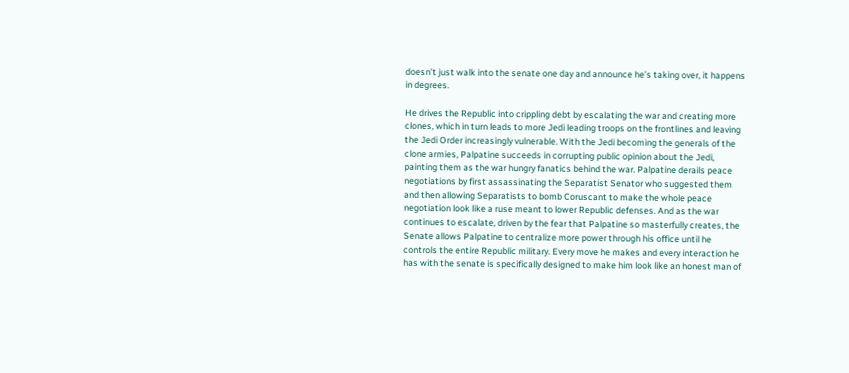doesn’t just walk into the senate one day and announce he’s taking over, it happens in degrees.

He drives the Republic into crippling debt by escalating the war and creating more clones, which in turn leads to more Jedi leading troops on the frontlines and leaving the Jedi Order increasingly vulnerable. With the Jedi becoming the generals of the clone armies, Palpatine succeeds in corrupting public opinion about the Jedi, painting them as the war hungry fanatics behind the war. Palpatine derails peace negotiations by first assassinating the Separatist Senator who suggested them and then allowing Separatists to bomb Coruscant to make the whole peace negotiation look like a ruse meant to lower Republic defenses. And as the war continues to escalate, driven by the fear that Palpatine so masterfully creates, the Senate allows Palpatine to centralize more power through his office until he controls the entire Republic military. Every move he makes and every interaction he has with the senate is specifically designed to make him look like an honest man of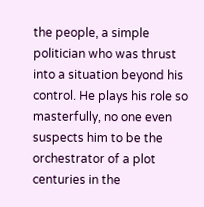the people, a simple politician who was thrust into a situation beyond his control. He plays his role so masterfully, no one even suspects him to be the orchestrator of a plot centuries in the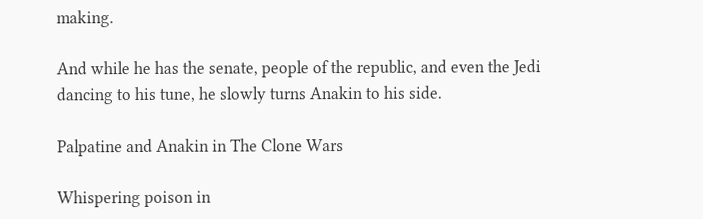making.

And while he has the senate, people of the republic, and even the Jedi dancing to his tune, he slowly turns Anakin to his side.

Palpatine and Anakin in The Clone Wars

Whispering poison in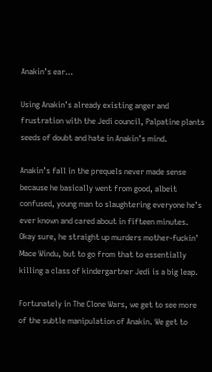Anakin’s ear…

Using Anakin’s already existing anger and frustration with the Jedi council, Palpatine plants seeds of doubt and hate in Anakin’s mind.

Anakin’s fall in the prequels never made sense because he basically went from good, albeit confused, young man to slaughtering everyone he’s ever known and cared about in fifteen minutes. Okay sure, he straight up murders mother-fuckin’ Mace Windu, but to go from that to essentially killing a class of kindergartner Jedi is a big leap.

Fortunately in The Clone Wars, we get to see more of the subtle manipulation of Anakin. We get to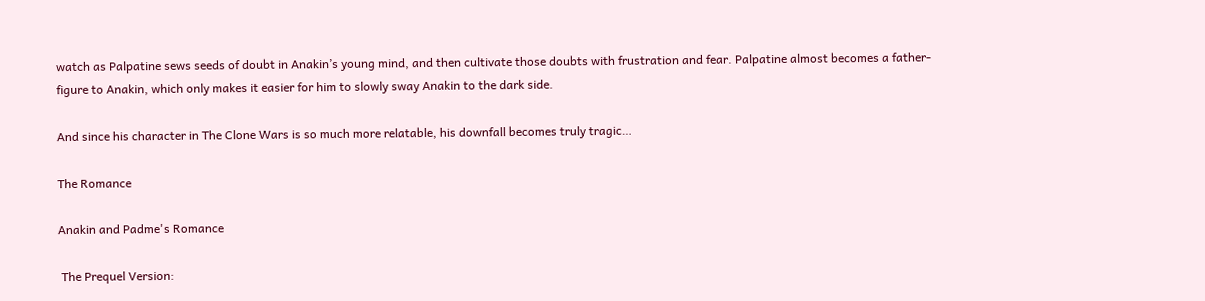watch as Palpatine sews seeds of doubt in Anakin’s young mind, and then cultivate those doubts with frustration and fear. Palpatine almost becomes a father-figure to Anakin, which only makes it easier for him to slowly sway Anakin to the dark side.

And since his character in The Clone Wars is so much more relatable, his downfall becomes truly tragic…

The Romance

Anakin and Padme's Romance

 The Prequel Version: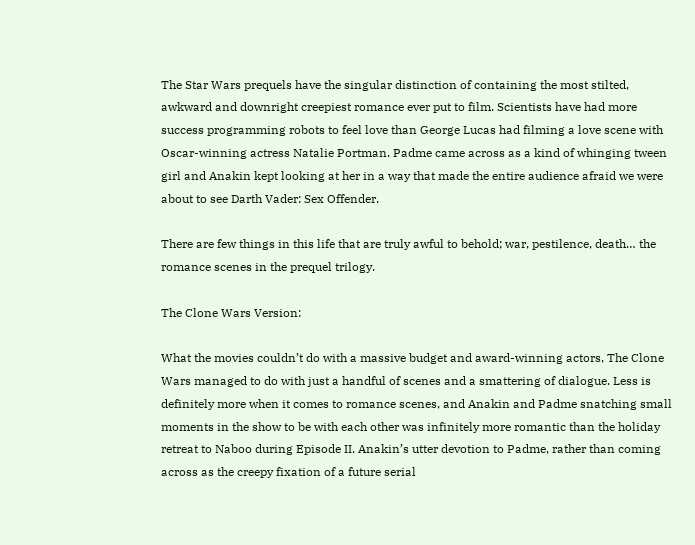The Star Wars prequels have the singular distinction of containing the most stilted, awkward and downright creepiest romance ever put to film. Scientists have had more success programming robots to feel love than George Lucas had filming a love scene with Oscar-winning actress Natalie Portman. Padme came across as a kind of whinging tween girl and Anakin kept looking at her in a way that made the entire audience afraid we were about to see Darth Vader: Sex Offender.

There are few things in this life that are truly awful to behold; war, pestilence, death… the romance scenes in the prequel trilogy.

The Clone Wars Version:

What the movies couldn’t do with a massive budget and award-winning actors, The Clone Wars managed to do with just a handful of scenes and a smattering of dialogue. Less is definitely more when it comes to romance scenes, and Anakin and Padme snatching small moments in the show to be with each other was infinitely more romantic than the holiday retreat to Naboo during Episode II. Anakin’s utter devotion to Padme, rather than coming across as the creepy fixation of a future serial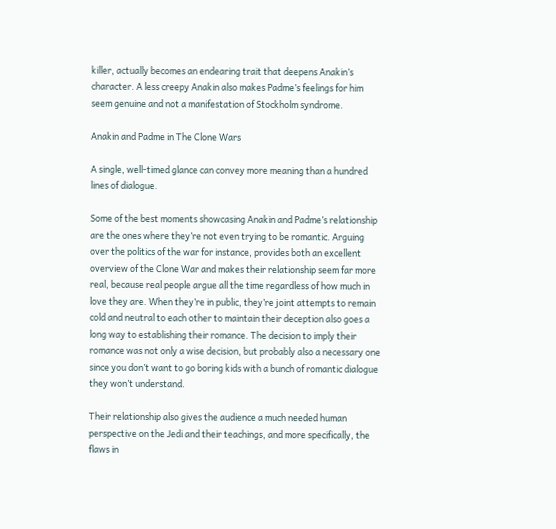killer, actually becomes an endearing trait that deepens Anakin’s character. A less creepy Anakin also makes Padme’s feelings for him seem genuine and not a manifestation of Stockholm syndrome.

Anakin and Padme in The Clone Wars

A single, well-timed glance can convey more meaning than a hundred lines of dialogue.

Some of the best moments showcasing Anakin and Padme’s relationship are the ones where they’re not even trying to be romantic. Arguing over the politics of the war for instance, provides both an excellent overview of the Clone War and makes their relationship seem far more real, because real people argue all the time regardless of how much in love they are. When they’re in public, they’re joint attempts to remain cold and neutral to each other to maintain their deception also goes a long way to establishing their romance. The decision to imply their romance was not only a wise decision, but probably also a necessary one since you don’t want to go boring kids with a bunch of romantic dialogue they won’t understand.

Their relationship also gives the audience a much needed human perspective on the Jedi and their teachings, and more specifically, the flaws in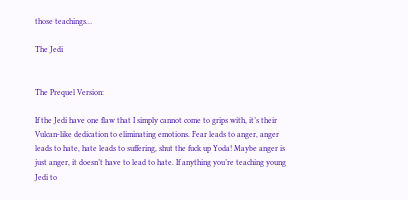those teachings…

The Jedi


The Prequel Version:

If the Jedi have one flaw that I simply cannot come to grips with, it’s their Vulcan-like dedication to eliminating emotions. Fear leads to anger, anger leads to hate, hate leads to suffering, shut the fuck up Yoda! Maybe anger is just anger, it doesn’t have to lead to hate. If anything you’re teaching young Jedi to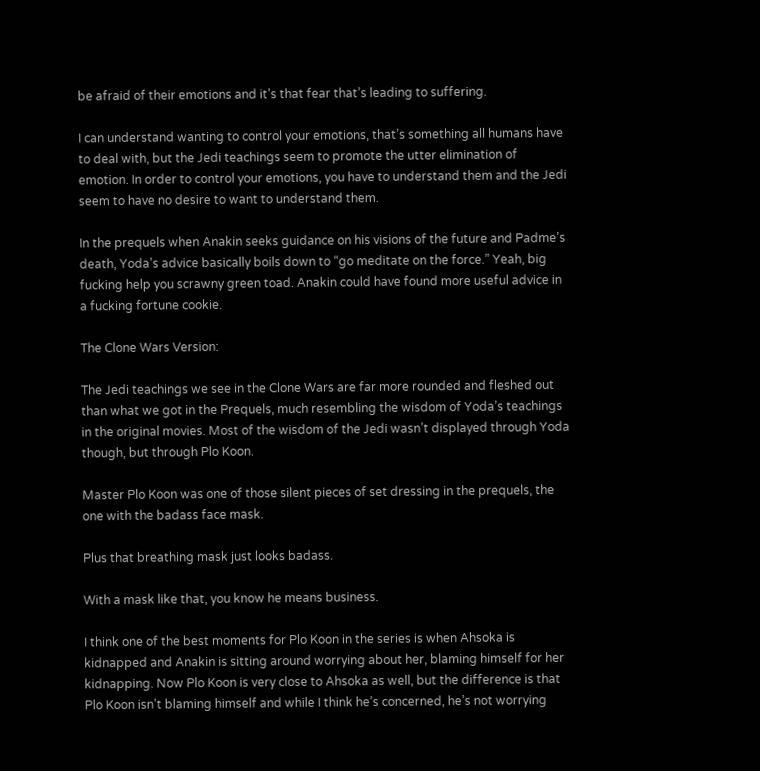be afraid of their emotions and it’s that fear that’s leading to suffering.

I can understand wanting to control your emotions, that’s something all humans have to deal with, but the Jedi teachings seem to promote the utter elimination of emotion. In order to control your emotions, you have to understand them and the Jedi seem to have no desire to want to understand them.

In the prequels when Anakin seeks guidance on his visions of the future and Padme’s death, Yoda’s advice basically boils down to “go meditate on the force.” Yeah, big fucking help you scrawny green toad. Anakin could have found more useful advice in a fucking fortune cookie.

The Clone Wars Version:

The Jedi teachings we see in the Clone Wars are far more rounded and fleshed out than what we got in the Prequels, much resembling the wisdom of Yoda’s teachings in the original movies. Most of the wisdom of the Jedi wasn’t displayed through Yoda though, but through Plo Koon.

Master Plo Koon was one of those silent pieces of set dressing in the prequels, the one with the badass face mask.

Plus that breathing mask just looks badass.

With a mask like that, you know he means business.

I think one of the best moments for Plo Koon in the series is when Ahsoka is kidnapped and Anakin is sitting around worrying about her, blaming himself for her kidnapping. Now Plo Koon is very close to Ahsoka as well, but the difference is that Plo Koon isn’t blaming himself and while I think he’s concerned, he’s not worrying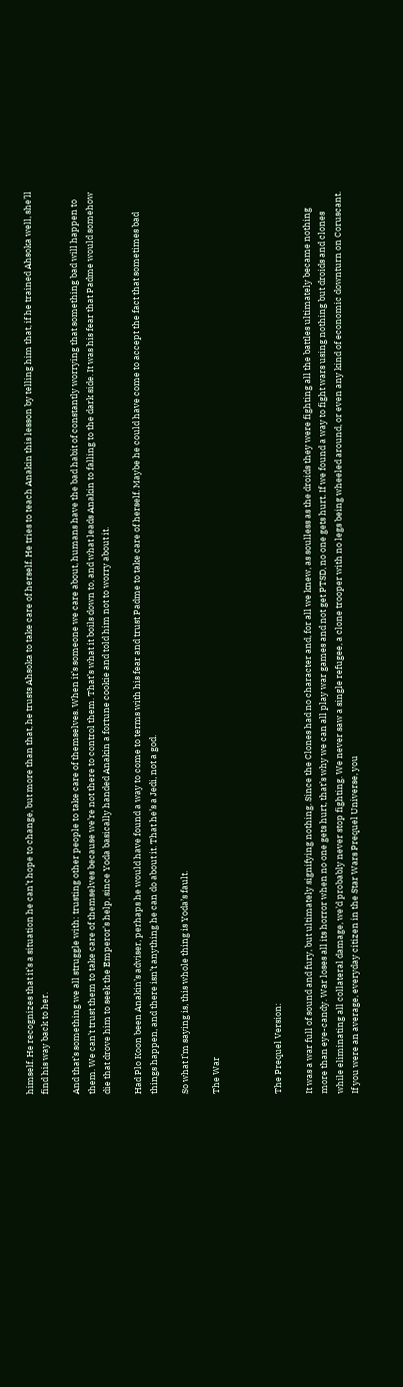himself. He recognizes that it’s a situation he can’t hope to change, but more than that, he trusts Ahsoka to take care of herself. He tries to teach Anakin this lesson by telling him that, if he trained Ahsoka well, she’ll find his way back to her.

And that’s something we all struggle with: trusting other people to take care of themselves. When it’s someone we care about, humans have the bad habit of constantly worrying that something bad will happen to them. We can’t trust them to take care of themselves because we’re not there to control them. That’s what it boils down to, and what leads Anakin to falling to the dark side. It was his fear that Padme would somehow die that drove him to seek the Emperor’s help, since Yoda basically handed Anakin a fortune cookie and told him not to worry about it.

Had Plo Koon been Anakin’s adviser, perhaps he would have found a way to come to terms with his fear and trust Padme to take care of herself. Maybe he could have come to accept the fact that sometimes bad things happen, and there isn’t anything he can do about it. That he’s a Jedi, not a god.

So what I’m saying is, this whole thing is Yoda’s fault.

The War



The Prequel Version:

It was a war full of sound and fury, but ultimately signifying nothing. Since the Clones had no character and, for all we knew, as soulless as the droids they were fighting all the battles ultimately became nothing more than eye-candy. War loses all its horror when no one gets hurt, that’s why we can all play war games and not get PTSD, no one gets hurt. If we found a way to fight wars using nothing but droids and clones while eliminating all collateral damage, we’d probably never stop fighting. We never saw a single refugee, a clone trooper with no legs being wheeled around, or even any kind of economic downturn on Coruscant. If you were an average, everyday citizen in the Star Wars Prequel Universe, you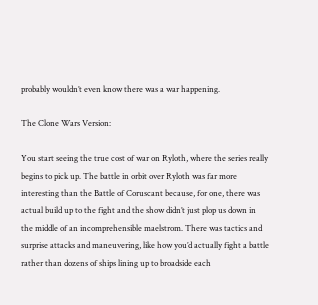probably wouldn’t even know there was a war happening.

The Clone Wars Version:

You start seeing the true cost of war on Ryloth, where the series really begins to pick up. The battle in orbit over Ryloth was far more interesting than the Battle of Coruscant because, for one, there was actual build up to the fight and the show didn’t just plop us down in the middle of an incomprehensible maelstrom. There was tactics and surprise attacks and maneuvering, like how you’d actually fight a battle rather than dozens of ships lining up to broadside each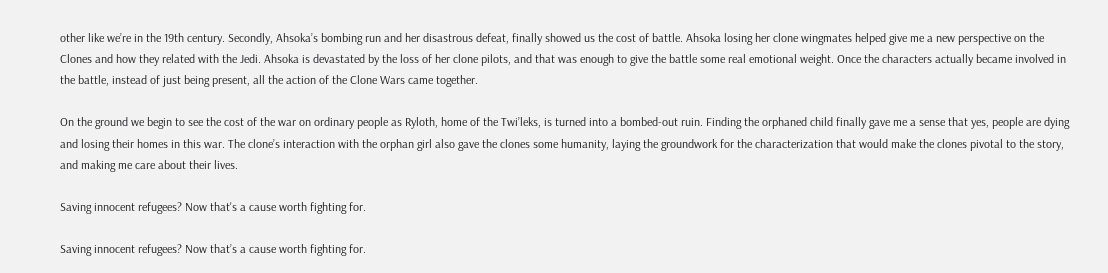other like we’re in the 19th century. Secondly, Ahsoka’s bombing run and her disastrous defeat, finally showed us the cost of battle. Ahsoka losing her clone wingmates helped give me a new perspective on the Clones and how they related with the Jedi. Ahsoka is devastated by the loss of her clone pilots, and that was enough to give the battle some real emotional weight. Once the characters actually became involved in the battle, instead of just being present, all the action of the Clone Wars came together.

On the ground we begin to see the cost of the war on ordinary people as Ryloth, home of the Twi’leks, is turned into a bombed-out ruin. Finding the orphaned child finally gave me a sense that yes, people are dying and losing their homes in this war. The clone’s interaction with the orphan girl also gave the clones some humanity, laying the groundwork for the characterization that would make the clones pivotal to the story, and making me care about their lives.

Saving innocent refugees? Now that's a cause worth fighting for.

Saving innocent refugees? Now that’s a cause worth fighting for.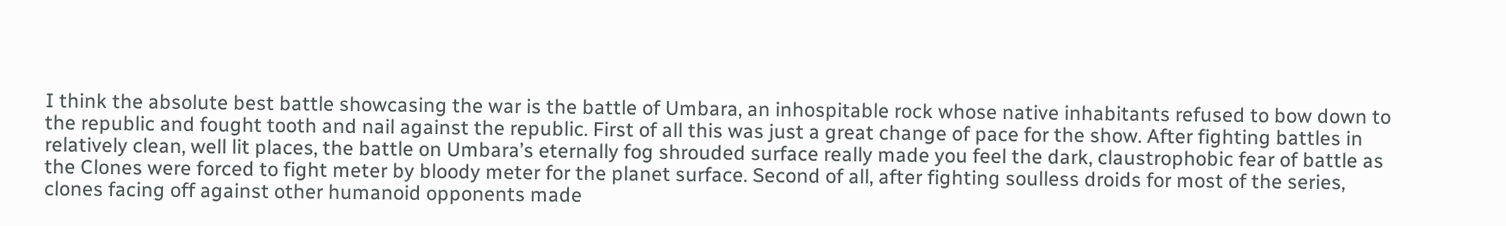I think the absolute best battle showcasing the war is the battle of Umbara, an inhospitable rock whose native inhabitants refused to bow down to the republic and fought tooth and nail against the republic. First of all this was just a great change of pace for the show. After fighting battles in relatively clean, well lit places, the battle on Umbara’s eternally fog shrouded surface really made you feel the dark, claustrophobic fear of battle as the Clones were forced to fight meter by bloody meter for the planet surface. Second of all, after fighting soulless droids for most of the series, clones facing off against other humanoid opponents made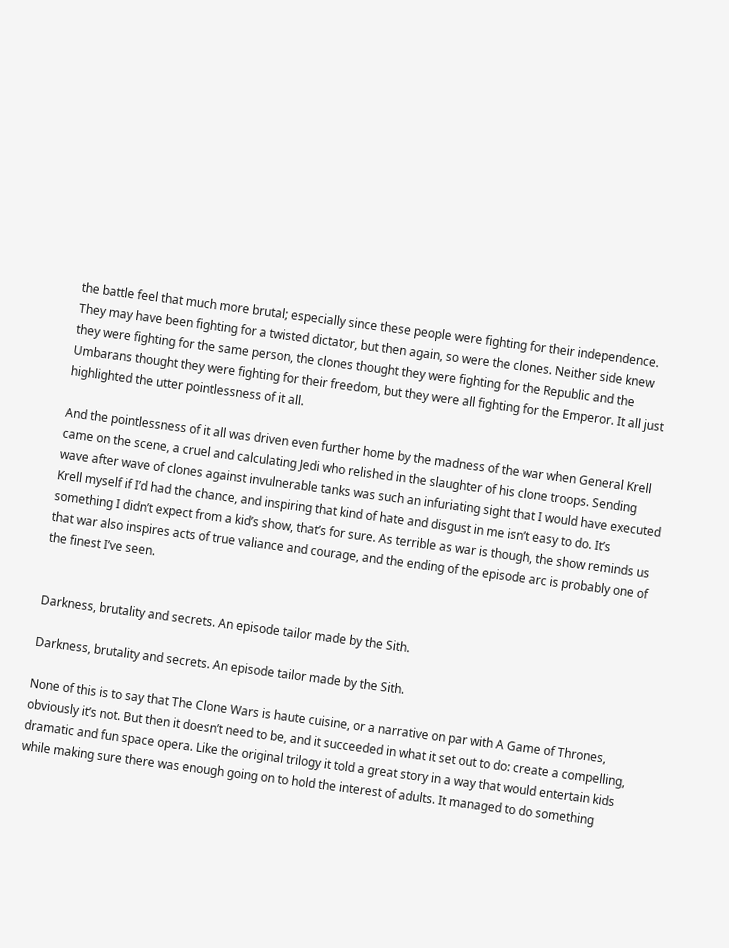the battle feel that much more brutal; especially since these people were fighting for their independence. They may have been fighting for a twisted dictator, but then again, so were the clones. Neither side knew they were fighting for the same person, the clones thought they were fighting for the Republic and the Umbarans thought they were fighting for their freedom, but they were all fighting for the Emperor. It all just highlighted the utter pointlessness of it all.

And the pointlessness of it all was driven even further home by the madness of the war when General Krell came on the scene, a cruel and calculating Jedi who relished in the slaughter of his clone troops. Sending wave after wave of clones against invulnerable tanks was such an infuriating sight that I would have executed Krell myself if I’d had the chance, and inspiring that kind of hate and disgust in me isn’t easy to do. It’s something I didn’t expect from a kid’s show, that’s for sure. As terrible as war is though, the show reminds us that war also inspires acts of true valiance and courage, and the ending of the episode arc is probably one of the finest I’ve seen.


Darkness, brutality and secrets. An episode tailor made by the Sith.

Darkness, brutality and secrets. An episode tailor made by the Sith.

None of this is to say that The Clone Wars is haute cuisine, or a narrative on par with A Game of Thrones, obviously it’s not. But then it doesn’t need to be, and it succeeded in what it set out to do: create a compelling, dramatic and fun space opera. Like the original trilogy it told a great story in a way that would entertain kids while making sure there was enough going on to hold the interest of adults. It managed to do something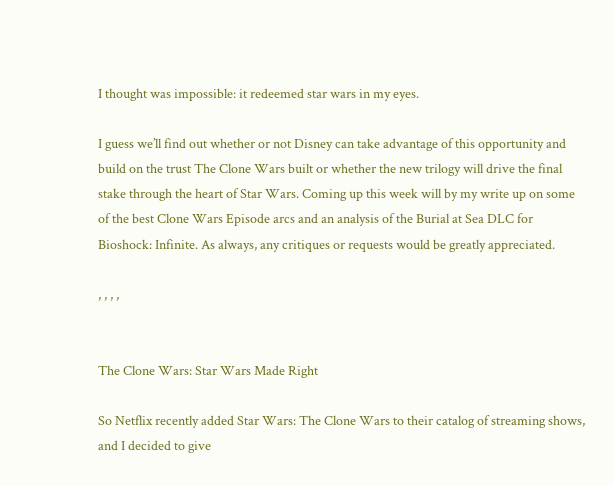I thought was impossible: it redeemed star wars in my eyes.

I guess we’ll find out whether or not Disney can take advantage of this opportunity and build on the trust The Clone Wars built or whether the new trilogy will drive the final stake through the heart of Star Wars. Coming up this week will by my write up on some of the best Clone Wars Episode arcs and an analysis of the Burial at Sea DLC for Bioshock: Infinite. As always, any critiques or requests would be greatly appreciated.

, , , ,


The Clone Wars: Star Wars Made Right

So Netflix recently added Star Wars: The Clone Wars to their catalog of streaming shows, and I decided to give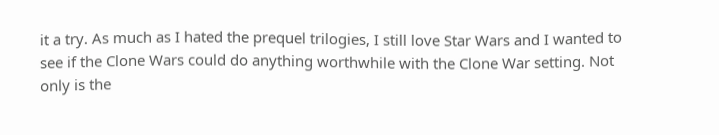it a try. As much as I hated the prequel trilogies, I still love Star Wars and I wanted to see if the Clone Wars could do anything worthwhile with the Clone War setting. Not only is the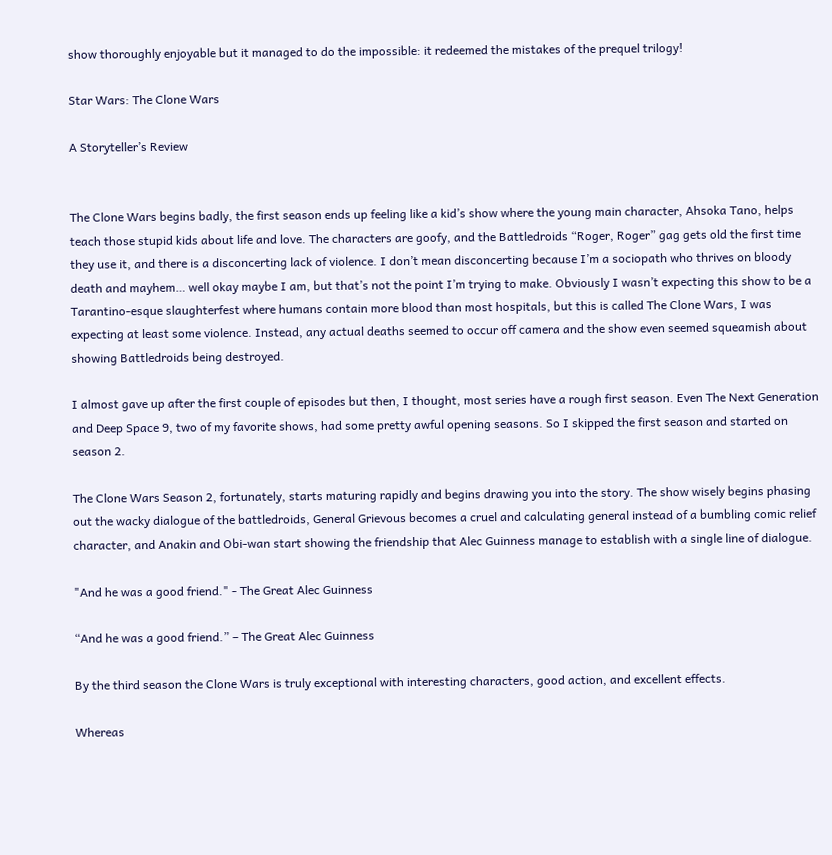show thoroughly enjoyable but it managed to do the impossible: it redeemed the mistakes of the prequel trilogy!

Star Wars: The Clone Wars

A Storyteller’s Review


The Clone Wars begins badly, the first season ends up feeling like a kid’s show where the young main character, Ahsoka Tano, helps teach those stupid kids about life and love. The characters are goofy, and the Battledroids “Roger, Roger” gag gets old the first time they use it, and there is a disconcerting lack of violence. I don’t mean disconcerting because I’m a sociopath who thrives on bloody death and mayhem… well okay maybe I am, but that’s not the point I’m trying to make. Obviously I wasn’t expecting this show to be a Tarantino-esque slaughterfest where humans contain more blood than most hospitals, but this is called The Clone Wars, I was expecting at least some violence. Instead, any actual deaths seemed to occur off camera and the show even seemed squeamish about showing Battledroids being destroyed.

I almost gave up after the first couple of episodes but then, I thought, most series have a rough first season. Even The Next Generation and Deep Space 9, two of my favorite shows, had some pretty awful opening seasons. So I skipped the first season and started on season 2.

The Clone Wars Season 2, fortunately, starts maturing rapidly and begins drawing you into the story. The show wisely begins phasing out the wacky dialogue of the battledroids, General Grievous becomes a cruel and calculating general instead of a bumbling comic relief character, and Anakin and Obi-wan start showing the friendship that Alec Guinness manage to establish with a single line of dialogue.

"And he was a good friend." - The Great Alec Guinness

“And he was a good friend.” – The Great Alec Guinness

By the third season the Clone Wars is truly exceptional with interesting characters, good action, and excellent effects.

Whereas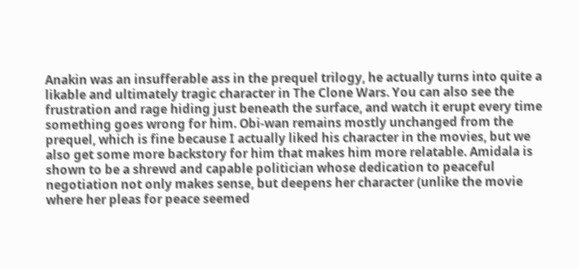Anakin was an insufferable ass in the prequel trilogy, he actually turns into quite a likable and ultimately tragic character in The Clone Wars. You can also see the frustration and rage hiding just beneath the surface, and watch it erupt every time something goes wrong for him. Obi-wan remains mostly unchanged from the prequel, which is fine because I actually liked his character in the movies, but we also get some more backstory for him that makes him more relatable. Amidala is shown to be a shrewd and capable politician whose dedication to peaceful negotiation not only makes sense, but deepens her character (unlike the movie where her pleas for peace seemed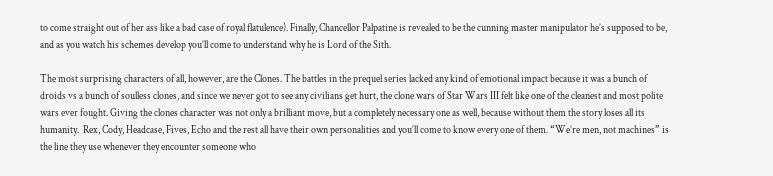to come straight out of her ass like a bad case of royal flatulence). Finally, Chancellor Palpatine is revealed to be the cunning master manipulator he’s supposed to be, and as you watch his schemes develop you’ll come to understand why he is Lord of the Sith.

The most surprising characters of all, however, are the Clones. The battles in the prequel series lacked any kind of emotional impact because it was a bunch of droids vs a bunch of soulless clones, and since we never got to see any civilians get hurt, the clone wars of Star Wars III felt like one of the cleanest and most polite wars ever fought. Giving the clones character was not only a brilliant move, but a completely necessary one as well, because without them the story loses all its humanity.  Rex, Cody, Headcase, Fives, Echo and the rest all have their own personalities and you’ll come to know every one of them. “We’re men, not machines” is the line they use whenever they encounter someone who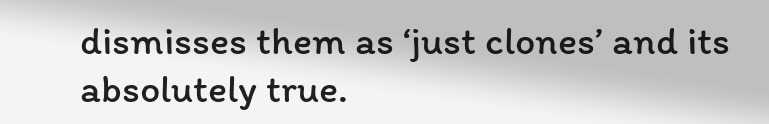dismisses them as ‘just clones’ and its absolutely true.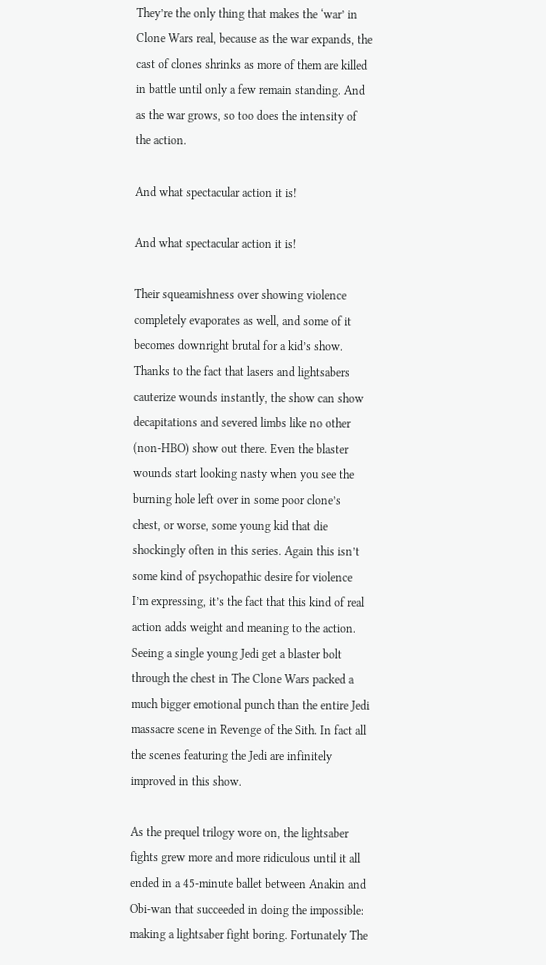They’re the only thing that makes the ‘war’ in Clone Wars real, because as the war expands, the cast of clones shrinks as more of them are killed in battle until only a few remain standing. And as the war grows, so too does the intensity of the action.

And what spectacular action it is!

And what spectacular action it is!

Their squeamishness over showing violence completely evaporates as well, and some of it becomes downright brutal for a kid’s show. Thanks to the fact that lasers and lightsabers cauterize wounds instantly, the show can show decapitations and severed limbs like no other (non-HBO) show out there. Even the blaster wounds start looking nasty when you see the burning hole left over in some poor clone’s chest, or worse, some young kid that die shockingly often in this series. Again this isn’t some kind of psychopathic desire for violence I’m expressing, it’s the fact that this kind of real action adds weight and meaning to the action. Seeing a single young Jedi get a blaster bolt through the chest in The Clone Wars packed a much bigger emotional punch than the entire Jedi massacre scene in Revenge of the Sith. In fact all the scenes featuring the Jedi are infinitely improved in this show.

As the prequel trilogy wore on, the lightsaber fights grew more and more ridiculous until it all ended in a 45-minute ballet between Anakin and Obi-wan that succeeded in doing the impossible: making a lightsaber fight boring. Fortunately The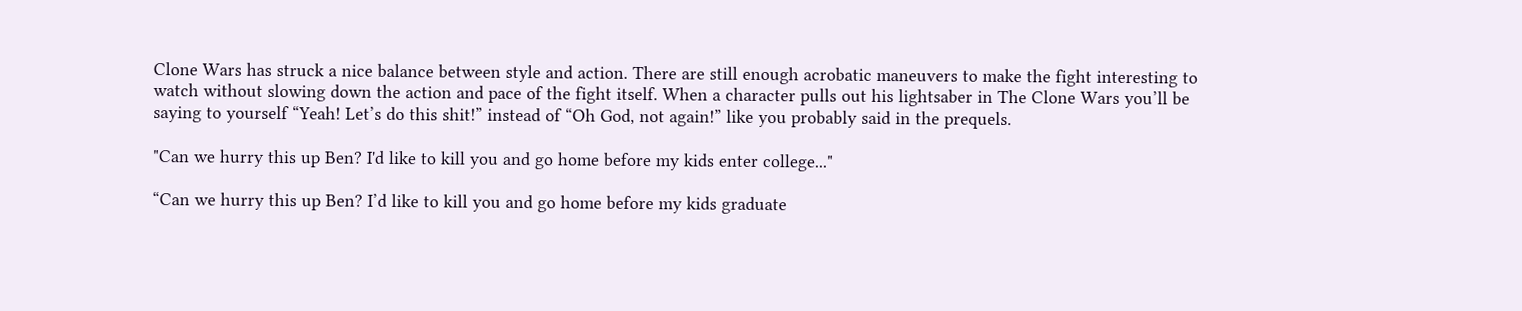Clone Wars has struck a nice balance between style and action. There are still enough acrobatic maneuvers to make the fight interesting to watch without slowing down the action and pace of the fight itself. When a character pulls out his lightsaber in The Clone Wars you’ll be saying to yourself “Yeah! Let’s do this shit!” instead of “Oh God, not again!” like you probably said in the prequels.

"Can we hurry this up Ben? I'd like to kill you and go home before my kids enter college..."

“Can we hurry this up Ben? I’d like to kill you and go home before my kids graduate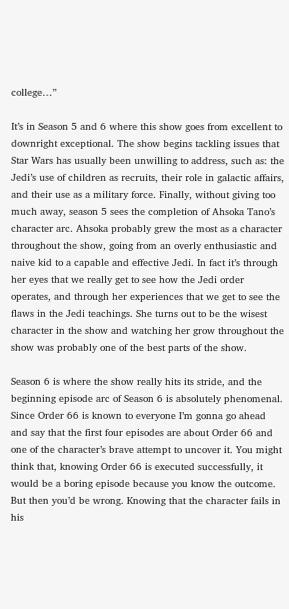college…”

It’s in Season 5 and 6 where this show goes from excellent to downright exceptional. The show begins tackling issues that Star Wars has usually been unwilling to address, such as: the Jedi’s use of children as recruits, their role in galactic affairs, and their use as a military force. Finally, without giving too much away, season 5 sees the completion of Ahsoka Tano’s character arc. Ahsoka probably grew the most as a character throughout the show, going from an overly enthusiastic and naive kid to a capable and effective Jedi. In fact it’s through her eyes that we really get to see how the Jedi order operates, and through her experiences that we get to see the flaws in the Jedi teachings. She turns out to be the wisest character in the show and watching her grow throughout the show was probably one of the best parts of the show.

Season 6 is where the show really hits its stride, and the beginning episode arc of Season 6 is absolutely phenomenal. Since Order 66 is known to everyone I’m gonna go ahead and say that the first four episodes are about Order 66 and one of the character’s brave attempt to uncover it. You might think that, knowing Order 66 is executed successfully, it would be a boring episode because you know the outcome. But then you’d be wrong. Knowing that the character fails in his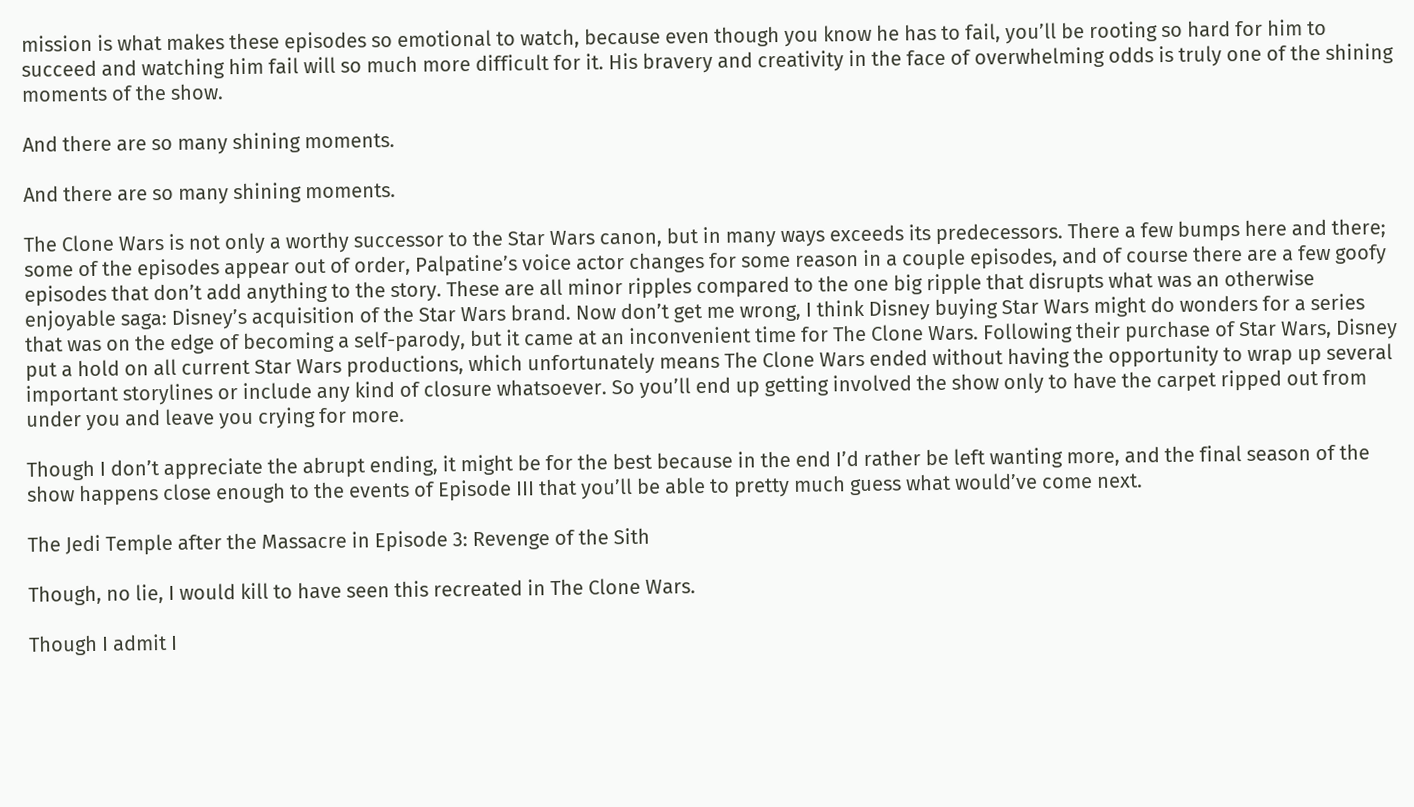mission is what makes these episodes so emotional to watch, because even though you know he has to fail, you’ll be rooting so hard for him to succeed and watching him fail will so much more difficult for it. His bravery and creativity in the face of overwhelming odds is truly one of the shining moments of the show.

And there are so many shining moments.

And there are so many shining moments.

The Clone Wars is not only a worthy successor to the Star Wars canon, but in many ways exceeds its predecessors. There a few bumps here and there; some of the episodes appear out of order, Palpatine’s voice actor changes for some reason in a couple episodes, and of course there are a few goofy episodes that don’t add anything to the story. These are all minor ripples compared to the one big ripple that disrupts what was an otherwise enjoyable saga: Disney’s acquisition of the Star Wars brand. Now don’t get me wrong, I think Disney buying Star Wars might do wonders for a series that was on the edge of becoming a self-parody, but it came at an inconvenient time for The Clone Wars. Following their purchase of Star Wars, Disney put a hold on all current Star Wars productions, which unfortunately means The Clone Wars ended without having the opportunity to wrap up several important storylines or include any kind of closure whatsoever. So you’ll end up getting involved the show only to have the carpet ripped out from under you and leave you crying for more.

Though I don’t appreciate the abrupt ending, it might be for the best because in the end I’d rather be left wanting more, and the final season of the show happens close enough to the events of Episode III that you’ll be able to pretty much guess what would’ve come next.

The Jedi Temple after the Massacre in Episode 3: Revenge of the Sith

Though, no lie, I would kill to have seen this recreated in The Clone Wars.

Though I admit I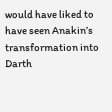would have liked to have seen Anakin’s transformation into Darth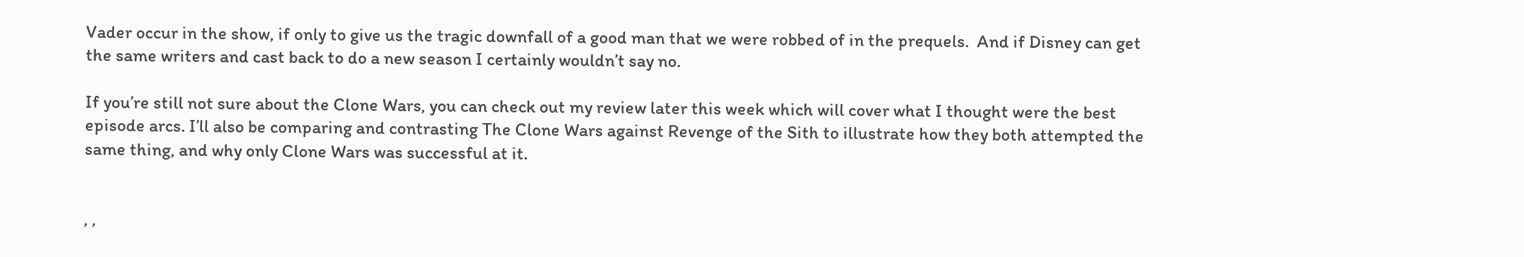Vader occur in the show, if only to give us the tragic downfall of a good man that we were robbed of in the prequels.  And if Disney can get the same writers and cast back to do a new season I certainly wouldn’t say no.

If you’re still not sure about the Clone Wars, you can check out my review later this week which will cover what I thought were the best episode arcs. I’ll also be comparing and contrasting The Clone Wars against Revenge of the Sith to illustrate how they both attempted the same thing, and why only Clone Wars was successful at it.


, ,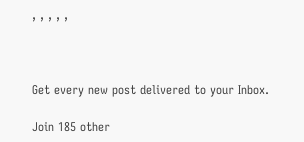, , , , ,



Get every new post delivered to your Inbox.

Join 185 other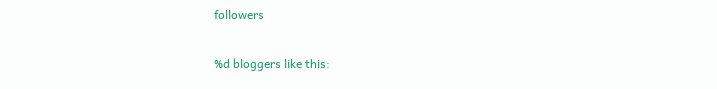followers

%d bloggers like this: